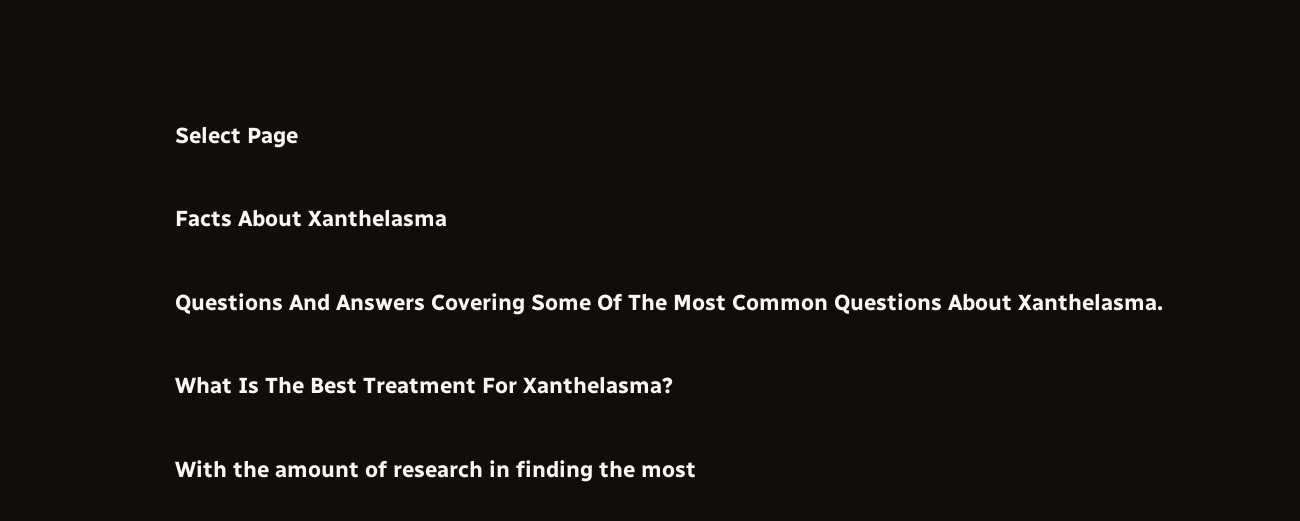Select Page

Facts About Xanthelasma

Questions And Answers Covering Some Of The Most Common Questions About Xanthelasma.

What Is The Best Treatment For Xanthelasma?

With the amount of research in finding the most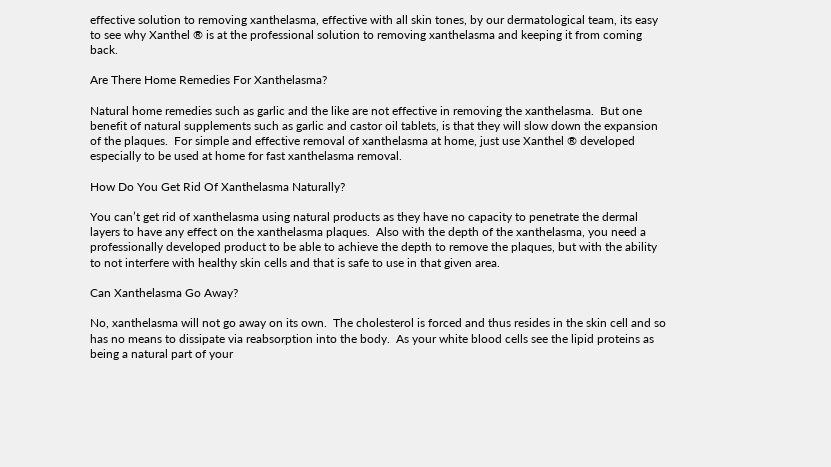effective solution to removing xanthelasma, effective with all skin tones, by our dermatological team, its easy to see why Xanthel ® is at the professional solution to removing xanthelasma and keeping it from coming back.

Are There Home Remedies For Xanthelasma?

Natural home remedies such as garlic and the like are not effective in removing the xanthelasma.  But one benefit of natural supplements such as garlic and castor oil tablets, is that they will slow down the expansion of the plaques.  For simple and effective removal of xanthelasma at home, just use Xanthel ® developed especially to be used at home for fast xanthelasma removal.

How Do You Get Rid Of Xanthelasma Naturally?

You can’t get rid of xanthelasma using natural products as they have no capacity to penetrate the dermal layers to have any effect on the xanthelasma plaques.  Also with the depth of the xanthelasma, you need a professionally developed product to be able to achieve the depth to remove the plaques, but with the ability to not interfere with healthy skin cells and that is safe to use in that given area.

Can Xanthelasma Go Away?

No, xanthelasma will not go away on its own.  The cholesterol is forced and thus resides in the skin cell and so has no means to dissipate via reabsorption into the body.  As your white blood cells see the lipid proteins as being a natural part of your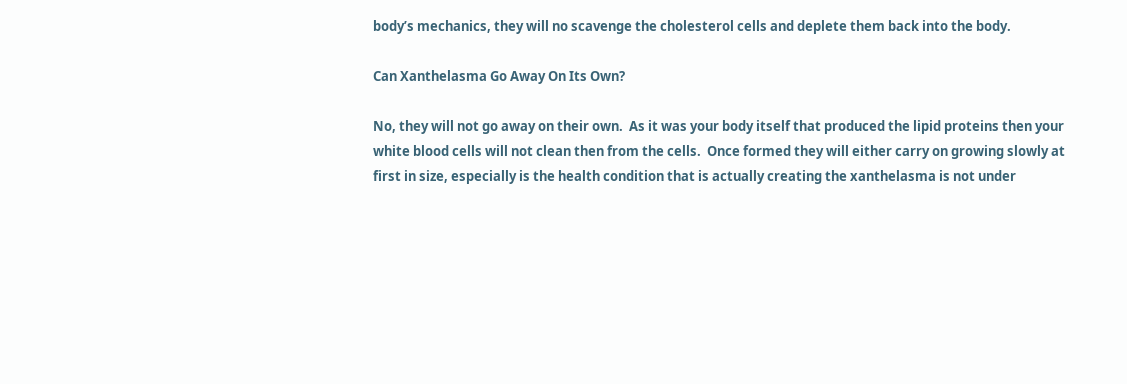body’s mechanics, they will no scavenge the cholesterol cells and deplete them back into the body.

Can Xanthelasma Go Away On Its Own?

No, they will not go away on their own.  As it was your body itself that produced the lipid proteins then your white blood cells will not clean then from the cells.  Once formed they will either carry on growing slowly at first in size, especially is the health condition that is actually creating the xanthelasma is not under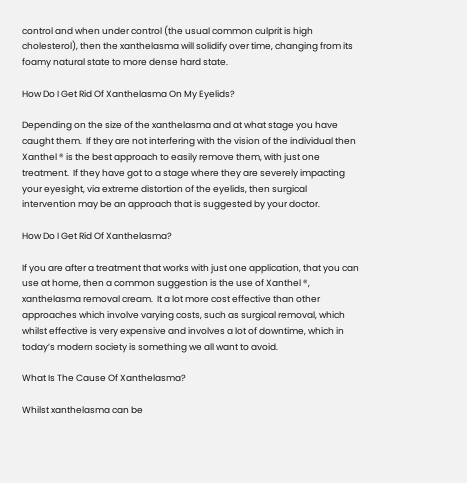control and when under control (the usual common culprit is high cholesterol), then the xanthelasma will solidify over time, changing from its foamy natural state to more dense hard state.

How Do I Get Rid Of Xanthelasma On My Eyelids?

Depending on the size of the xanthelasma and at what stage you have caught them.  If they are not interfering with the vision of the individual then Xanthel ® is the best approach to easily remove them, with just one treatment.  If they have got to a stage where they are severely impacting your eyesight, via extreme distortion of the eyelids, then surgical intervention may be an approach that is suggested by your doctor.

How Do I Get Rid Of Xanthelasma?

If you are after a treatment that works with just one application, that you can use at home, then a common suggestion is the use of Xanthel ®, xanthelasma removal cream.  It a lot more cost effective than other approaches which involve varying costs, such as surgical removal, which whilst effective is very expensive and involves a lot of downtime, which in today’s modern society is something we all want to avoid.

What Is The Cause Of Xanthelasma?

Whilst xanthelasma can be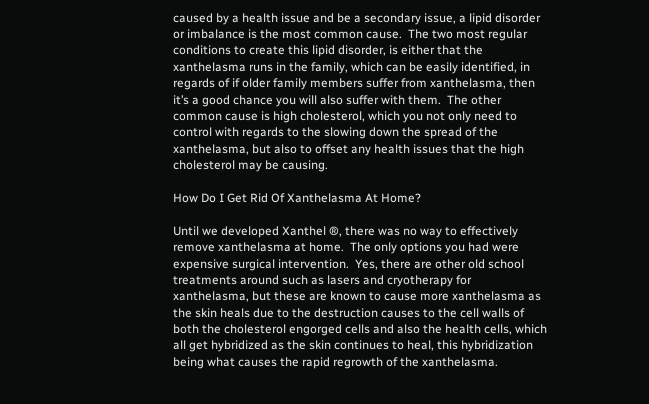caused by a health issue and be a secondary issue, a lipid disorder or imbalance is the most common cause.  The two most regular conditions to create this lipid disorder, is either that the xanthelasma runs in the family, which can be easily identified, in regards of if older family members suffer from xanthelasma, then it’s a good chance you will also suffer with them.  The other common cause is high cholesterol, which you not only need to control with regards to the slowing down the spread of the xanthelasma, but also to offset any health issues that the high cholesterol may be causing.

How Do I Get Rid Of Xanthelasma At Home?

Until we developed Xanthel ®, there was no way to effectively remove xanthelasma at home.  The only options you had were expensive surgical intervention.  Yes, there are other old school treatments around such as lasers and cryotherapy for xanthelasma, but these are known to cause more xanthelasma as the skin heals due to the destruction causes to the cell walls of both the cholesterol engorged cells and also the health cells, which all get hybridized as the skin continues to heal, this hybridization being what causes the rapid regrowth of the xanthelasma.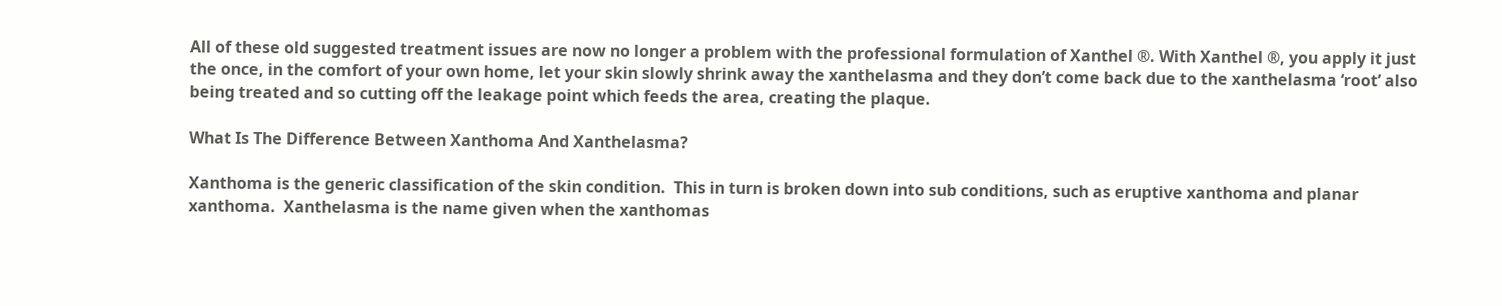All of these old suggested treatment issues are now no longer a problem with the professional formulation of Xanthel ®. With Xanthel ®, you apply it just the once, in the comfort of your own home, let your skin slowly shrink away the xanthelasma and they don’t come back due to the xanthelasma ‘root’ also being treated and so cutting off the leakage point which feeds the area, creating the plaque.

What Is The Difference Between Xanthoma And Xanthelasma?

Xanthoma is the generic classification of the skin condition.  This in turn is broken down into sub conditions, such as eruptive xanthoma and planar xanthoma.  Xanthelasma is the name given when the xanthomas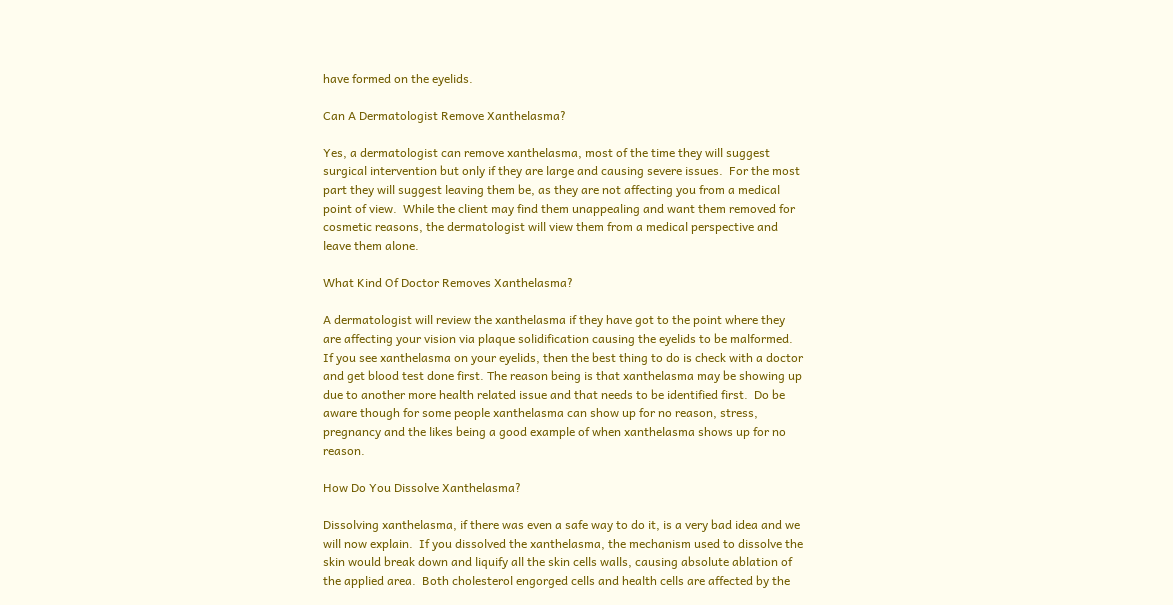have formed on the eyelids.

Can A Dermatologist Remove Xanthelasma?

Yes, a dermatologist can remove xanthelasma, most of the time they will suggest surgical intervention but only if they are large and causing severe issues.  For the most part they will suggest leaving them be, as they are not affecting you from a medical point of view.  While the client may find them unappealing and want them removed for cosmetic reasons, the dermatologist will view them from a medical perspective and leave them alone.

What Kind Of Doctor Removes Xanthelasma?

A dermatologist will review the xanthelasma if they have got to the point where they are affecting your vision via plaque solidification causing the eyelids to be malformed.  If you see xanthelasma on your eyelids, then the best thing to do is check with a doctor and get blood test done first. The reason being is that xanthelasma may be showing up due to another more health related issue and that needs to be identified first.  Do be aware though for some people xanthelasma can show up for no reason, stress, pregnancy and the likes being a good example of when xanthelasma shows up for no reason.

How Do You Dissolve Xanthelasma?

Dissolving xanthelasma, if there was even a safe way to do it, is a very bad idea and we will now explain.  If you dissolved the xanthelasma, the mechanism used to dissolve the skin would break down and liquify all the skin cells walls, causing absolute ablation of the applied area.  Both cholesterol engorged cells and health cells are affected by the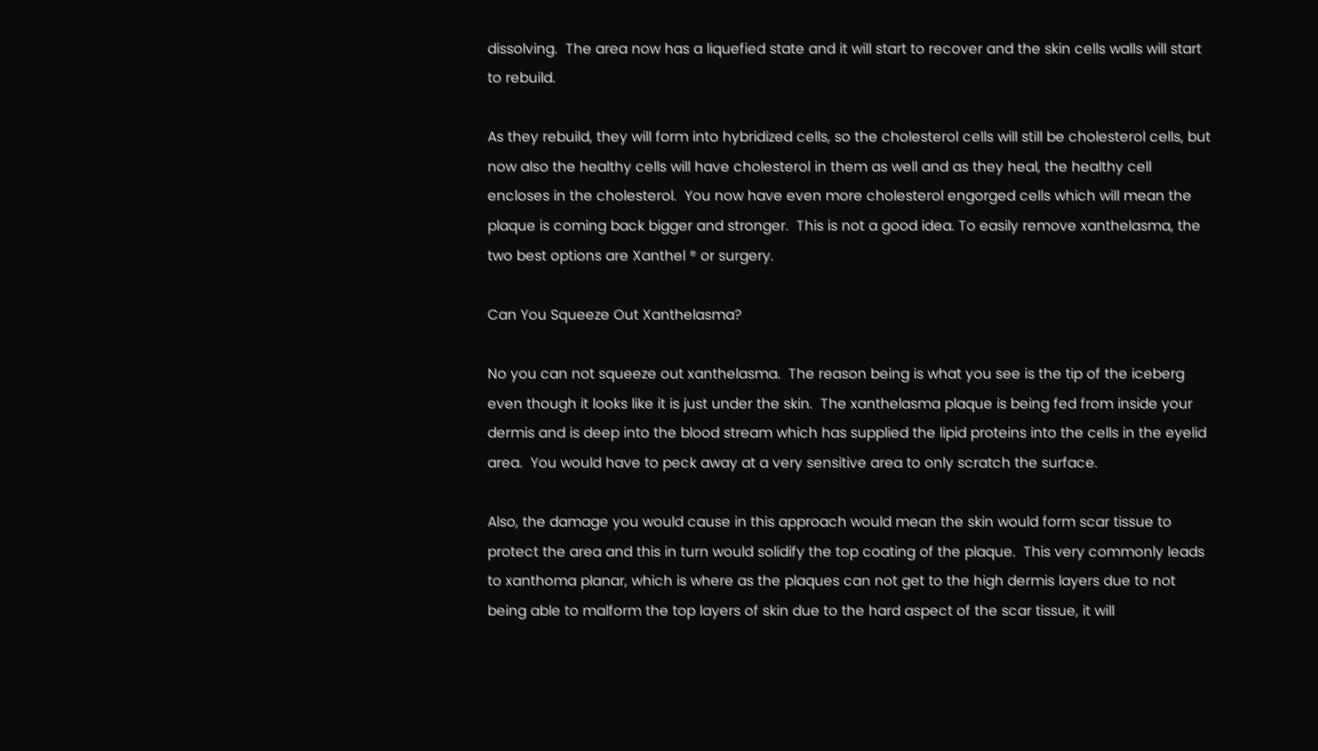dissolving.  The area now has a liquefied state and it will start to recover and the skin cells walls will start to rebuild.

As they rebuild, they will form into hybridized cells, so the cholesterol cells will still be cholesterol cells, but now also the healthy cells will have cholesterol in them as well and as they heal, the healthy cell encloses in the cholesterol.  You now have even more cholesterol engorged cells which will mean the plaque is coming back bigger and stronger.  This is not a good idea. To easily remove xanthelasma, the two best options are Xanthel ® or surgery.

Can You Squeeze Out Xanthelasma?

No you can not squeeze out xanthelasma.  The reason being is what you see is the tip of the iceberg even though it looks like it is just under the skin.  The xanthelasma plaque is being fed from inside your dermis and is deep into the blood stream which has supplied the lipid proteins into the cells in the eyelid area.  You would have to peck away at a very sensitive area to only scratch the surface.

Also, the damage you would cause in this approach would mean the skin would form scar tissue to protect the area and this in turn would solidify the top coating of the plaque.  This very commonly leads to xanthoma planar, which is where as the plaques can not get to the high dermis layers due to not being able to malform the top layers of skin due to the hard aspect of the scar tissue, it will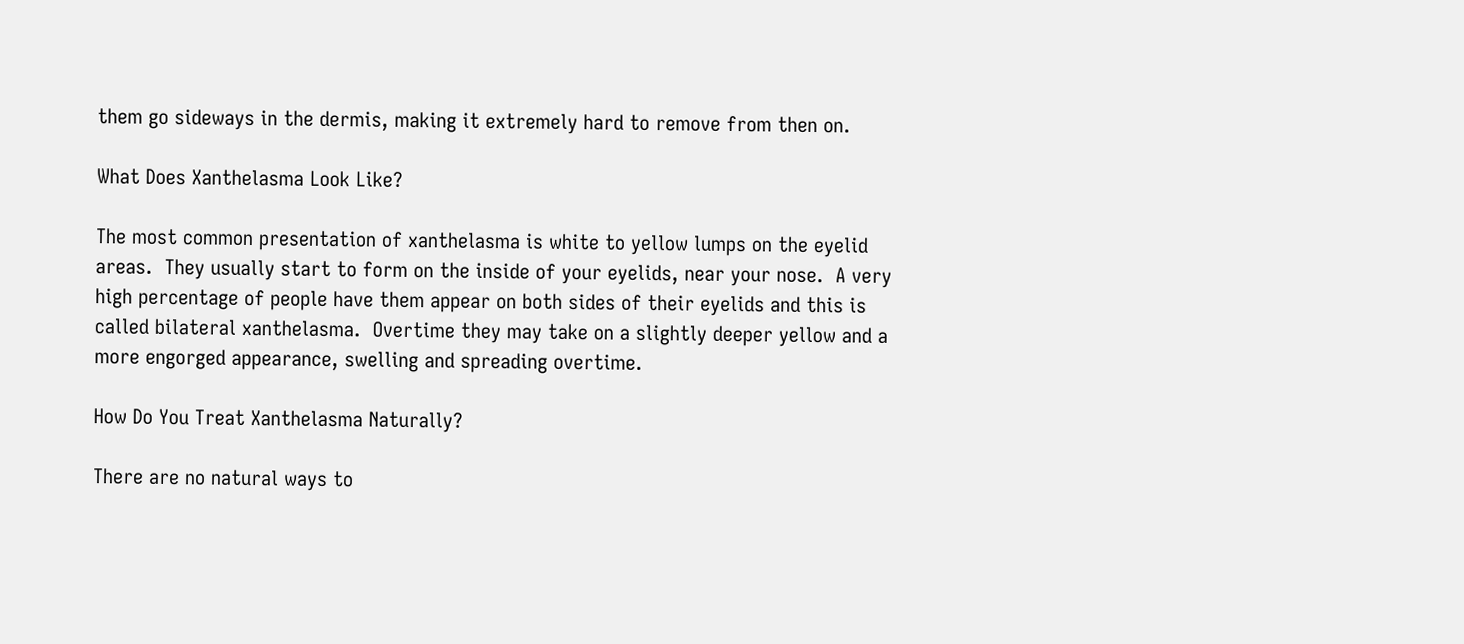them go sideways in the dermis, making it extremely hard to remove from then on.

What Does Xanthelasma Look Like?

The most common presentation of xanthelasma is white to yellow lumps on the eyelid areas.  They usually start to form on the inside of your eyelids, near your nose.  A very high percentage of people have them appear on both sides of their eyelids and this is called bilateral xanthelasma.  Overtime they may take on a slightly deeper yellow and a more engorged appearance, swelling and spreading overtime.

How Do You Treat Xanthelasma Naturally?

There are no natural ways to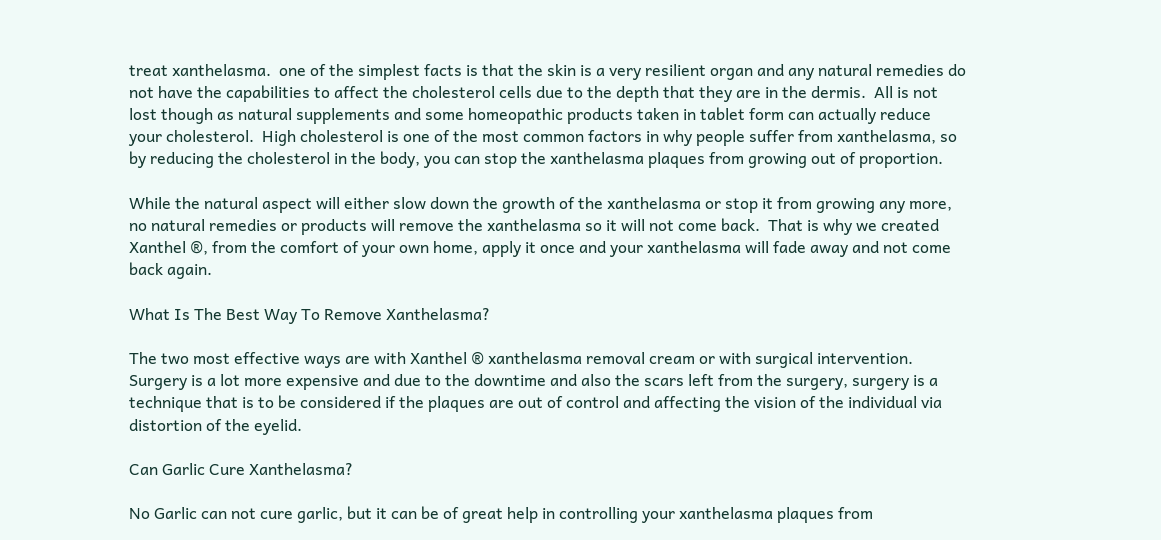treat xanthelasma.  one of the simplest facts is that the skin is a very resilient organ and any natural remedies do not have the capabilities to affect the cholesterol cells due to the depth that they are in the dermis.  All is not lost though as natural supplements and some homeopathic products taken in tablet form can actually reduce your cholesterol.  High cholesterol is one of the most common factors in why people suffer from xanthelasma, so by reducing the cholesterol in the body, you can stop the xanthelasma plaques from growing out of proportion.

While the natural aspect will either slow down the growth of the xanthelasma or stop it from growing any more, no natural remedies or products will remove the xanthelasma so it will not come back.  That is why we created Xanthel ®, from the comfort of your own home, apply it once and your xanthelasma will fade away and not come back again.

What Is The Best Way To Remove Xanthelasma?

The two most effective ways are with Xanthel ® xanthelasma removal cream or with surgical intervention.  Surgery is a lot more expensive and due to the downtime and also the scars left from the surgery, surgery is a technique that is to be considered if the plaques are out of control and affecting the vision of the individual via distortion of the eyelid.

Can Garlic Cure Xanthelasma?

No Garlic can not cure garlic, but it can be of great help in controlling your xanthelasma plaques from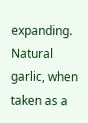expanding.  Natural garlic, when taken as a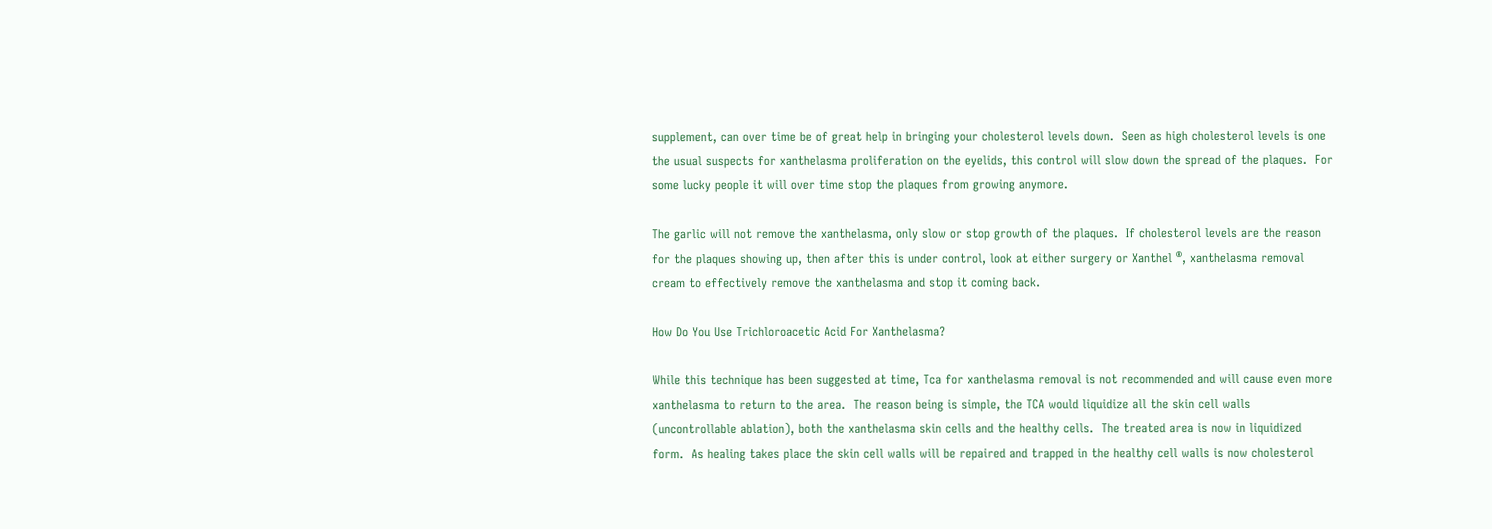supplement, can over time be of great help in bringing your cholesterol levels down.  Seen as high cholesterol levels is one the usual suspects for xanthelasma proliferation on the eyelids, this control will slow down the spread of the plaques.  For some lucky people it will over time stop the plaques from growing anymore.

The garlic will not remove the xanthelasma, only slow or stop growth of the plaques.  If cholesterol levels are the reason for the plaques showing up, then after this is under control, look at either surgery or Xanthel ®, xanthelasma removal cream to effectively remove the xanthelasma and stop it coming back.

How Do You Use Trichloroacetic Acid For Xanthelasma?

While this technique has been suggested at time, Tca for xanthelasma removal is not recommended and will cause even more xanthelasma to return to the area.  The reason being is simple, the TCA would liquidize all the skin cell walls (uncontrollable ablation), both the xanthelasma skin cells and the healthy cells.  The treated area is now in liquidized form.  As healing takes place the skin cell walls will be repaired and trapped in the healthy cell walls is now cholesterol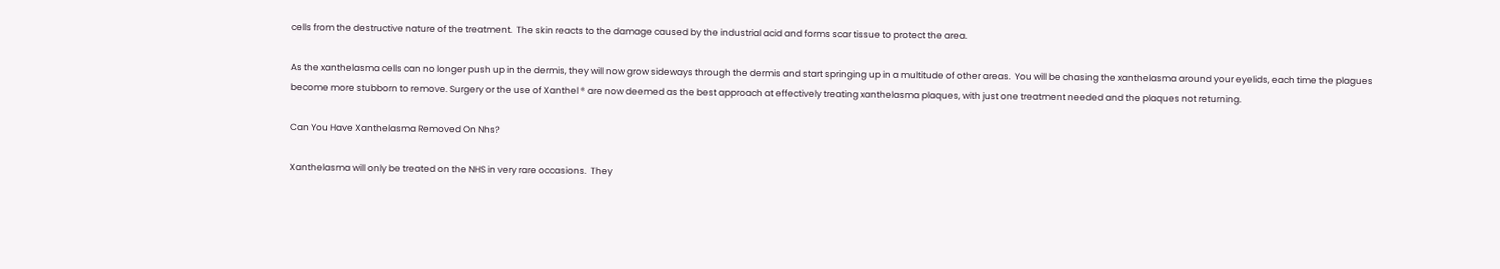cells from the destructive nature of the treatment.  The skin reacts to the damage caused by the industrial acid and forms scar tissue to protect the area.

As the xanthelasma cells can no longer push up in the dermis, they will now grow sideways through the dermis and start springing up in a multitude of other areas.  You will be chasing the xanthelasma around your eyelids, each time the plagues become more stubborn to remove. Surgery or the use of Xanthel ® are now deemed as the best approach at effectively treating xanthelasma plaques, with just one treatment needed and the plaques not returning.

Can You Have Xanthelasma Removed On Nhs?

Xanthelasma will only be treated on the NHS in very rare occasions.  They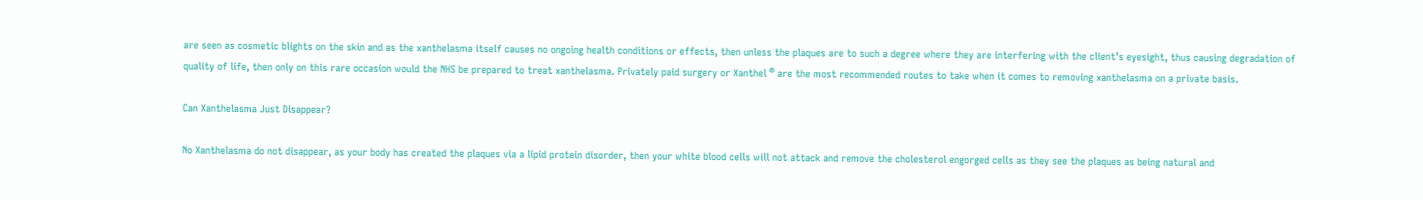are seen as cosmetic blights on the skin and as the xanthelasma itself causes no ongoing health conditions or effects, then unless the plaques are to such a degree where they are interfering with the client’s eyesight, thus causing degradation of quality of life, then only on this rare occasion would the NHS be prepared to treat xanthelasma. Privately paid surgery or Xanthel ® are the most recommended routes to take when it comes to removing xanthelasma on a private basis.

Can Xanthelasma Just Disappear?

No Xanthelasma do not disappear, as your body has created the plaques via a lipid protein disorder, then your white blood cells will not attack and remove the cholesterol engorged cells as they see the plaques as being natural and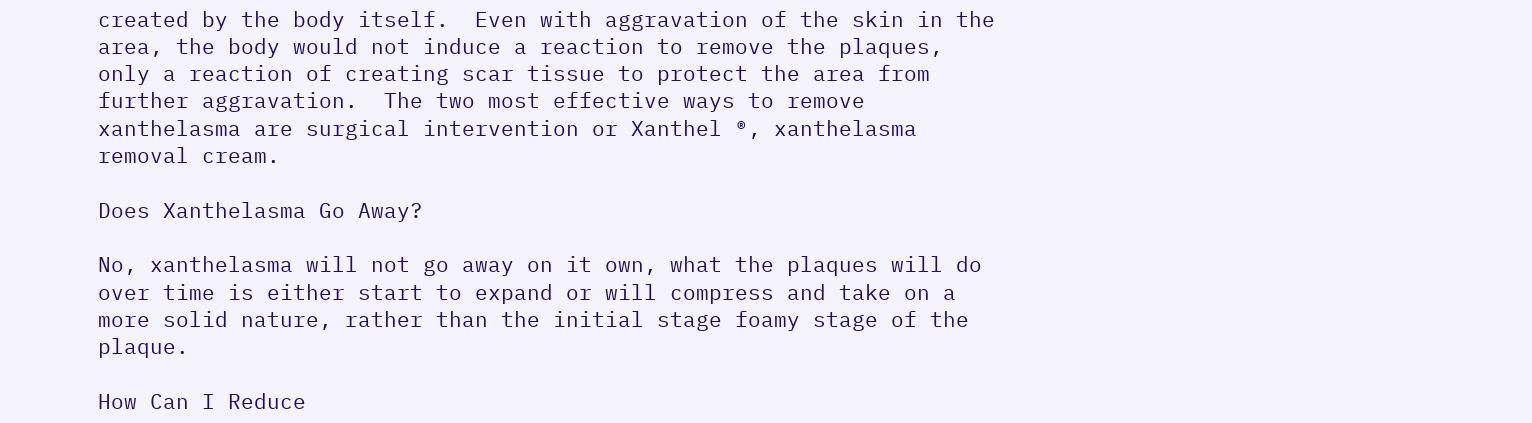created by the body itself.  Even with aggravation of the skin in the area, the body would not induce a reaction to remove the plaques, only a reaction of creating scar tissue to protect the area from further aggravation.  The two most effective ways to remove xanthelasma are surgical intervention or Xanthel ®, xanthelasma removal cream.

Does Xanthelasma Go Away?

No, xanthelasma will not go away on it own, what the plaques will do over time is either start to expand or will compress and take on a more solid nature, rather than the initial stage foamy stage of the plaque.

How Can I Reduce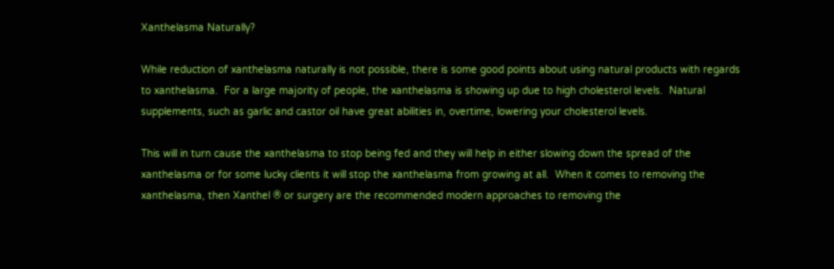Xanthelasma Naturally?

While reduction of xanthelasma naturally is not possible, there is some good points about using natural products with regards to xanthelasma.  For a large majority of people, the xanthelasma is showing up due to high cholesterol levels.  Natural supplements, such as garlic and castor oil have great abilities in, overtime, lowering your cholesterol levels.

This will in turn cause the xanthelasma to stop being fed and they will help in either slowing down the spread of the xanthelasma or for some lucky clients it will stop the xanthelasma from growing at all.  When it comes to removing the xanthelasma, then Xanthel ® or surgery are the recommended modern approaches to removing the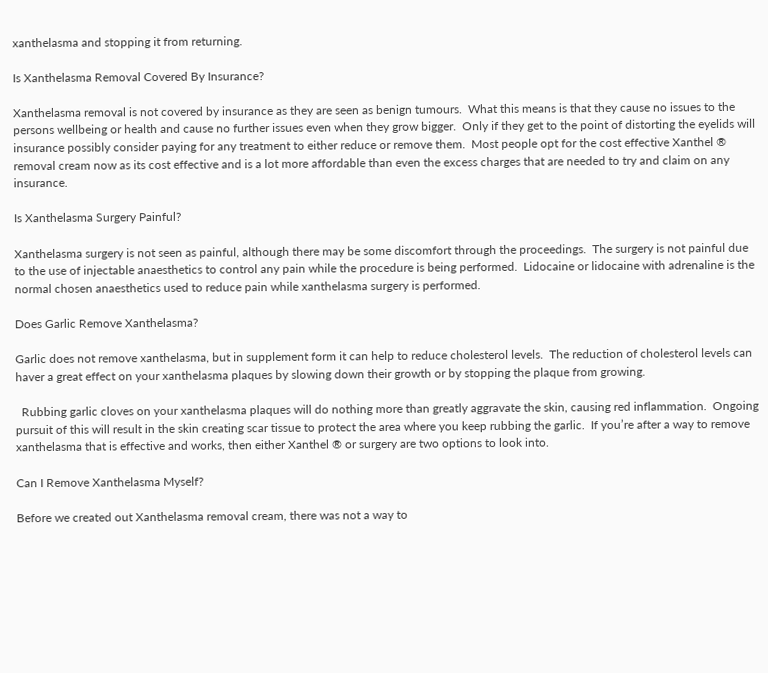xanthelasma and stopping it from returning.

Is Xanthelasma Removal Covered By Insurance?

Xanthelasma removal is not covered by insurance as they are seen as benign tumours.  What this means is that they cause no issues to the persons wellbeing or health and cause no further issues even when they grow bigger.  Only if they get to the point of distorting the eyelids will insurance possibly consider paying for any treatment to either reduce or remove them.  Most people opt for the cost effective Xanthel ® removal cream now as its cost effective and is a lot more affordable than even the excess charges that are needed to try and claim on any insurance.

Is Xanthelasma Surgery Painful?

Xanthelasma surgery is not seen as painful, although there may be some discomfort through the proceedings.  The surgery is not painful due to the use of injectable anaesthetics to control any pain while the procedure is being performed.  Lidocaine or lidocaine with adrenaline is the normal chosen anaesthetics used to reduce pain while xanthelasma surgery is performed.

Does Garlic Remove Xanthelasma?

Garlic does not remove xanthelasma, but in supplement form it can help to reduce cholesterol levels.  The reduction of cholesterol levels can haver a great effect on your xanthelasma plaques by slowing down their growth or by stopping the plaque from growing.

  Rubbing garlic cloves on your xanthelasma plaques will do nothing more than greatly aggravate the skin, causing red inflammation.  Ongoing pursuit of this will result in the skin creating scar tissue to protect the area where you keep rubbing the garlic.  If you’re after a way to remove xanthelasma that is effective and works, then either Xanthel ® or surgery are two options to look into.

Can I Remove Xanthelasma Myself?

Before we created out Xanthelasma removal cream, there was not a way to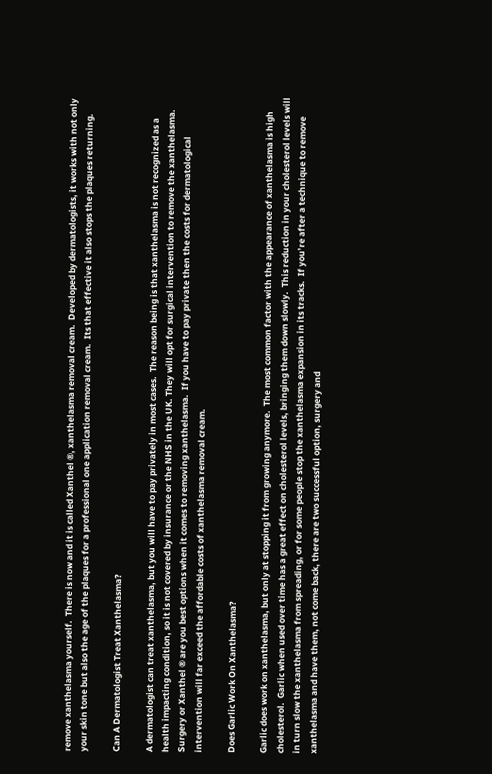remove xanthelasma yourself.  There is now and it is called Xanthel ®, xanthelasma removal cream.  Developed by dermatologists, it works with not only your skin tone but also the age of the plaques for a professional one application removal cream.  Its that effective it also stops the plaques returning.

Can A Dermatologist Treat Xanthelasma?

A dermatologist can treat xanthelasma, but you will have to pay privately in most cases.  The reason being is that xanthelasma is not recognized as a health impacting condition, so it is not covered by insurance or the NHS in the UK. They will opt for surgical intervention to remove the xanthelasma.  Surgery or Xanthel ® are you best options when it comes to removing xanthelasma.  If you have to pay private then the costs for dermatological intervention will far exceed the affordable costs of xanthelasma removal cream.

Does Garlic Work On Xanthelasma?

Garlic does work on xanthelasma, but only at stopping it from growing anymore.  The most common factor with the appearance of xanthelasma is high cholesterol.  Garlic when used over time has a great effect on cholesterol levels, bringing them down slowly.  This reduction in your cholesterol levels will in turn slow the xanthelasma from spreading, or for some people stop the xanthelasma expansion in its tracks.  If you’re after a technique to remove xanthelasma and have them, not come back, there are two successful option, surgery and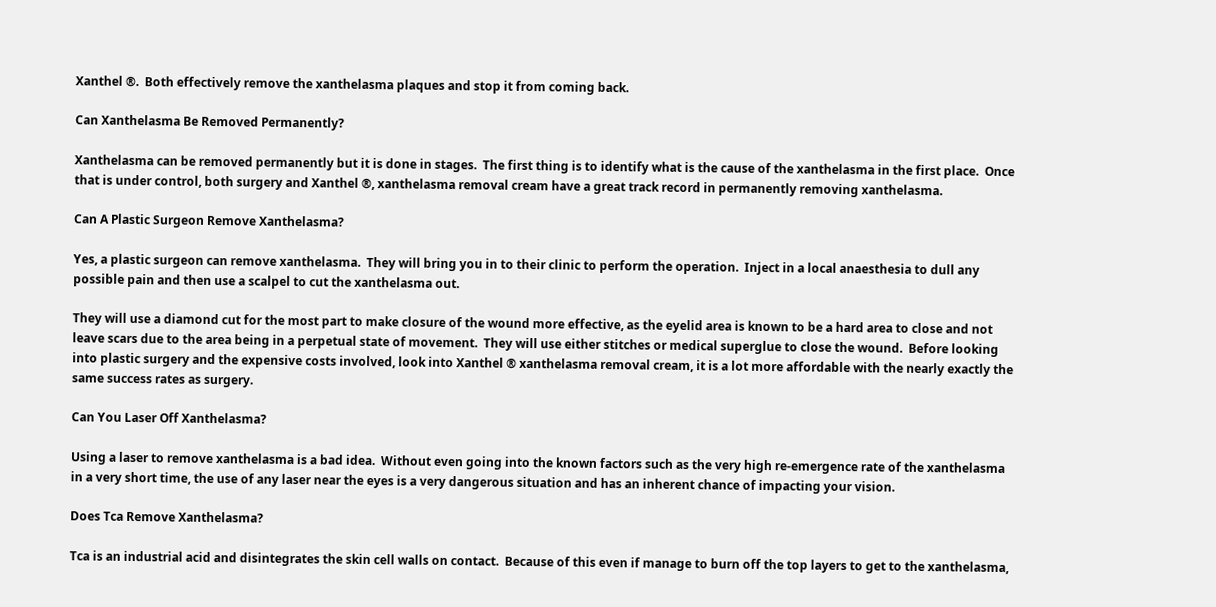Xanthel ®.  Both effectively remove the xanthelasma plaques and stop it from coming back.

Can Xanthelasma Be Removed Permanently?

Xanthelasma can be removed permanently but it is done in stages.  The first thing is to identify what is the cause of the xanthelasma in the first place.  Once that is under control, both surgery and Xanthel ®, xanthelasma removal cream have a great track record in permanently removing xanthelasma.

Can A Plastic Surgeon Remove Xanthelasma?

Yes, a plastic surgeon can remove xanthelasma.  They will bring you in to their clinic to perform the operation.  Inject in a local anaesthesia to dull any possible pain and then use a scalpel to cut the xanthelasma out.

They will use a diamond cut for the most part to make closure of the wound more effective, as the eyelid area is known to be a hard area to close and not leave scars due to the area being in a perpetual state of movement.  They will use either stitches or medical superglue to close the wound.  Before looking into plastic surgery and the expensive costs involved, look into Xanthel ® xanthelasma removal cream, it is a lot more affordable with the nearly exactly the same success rates as surgery.

Can You Laser Off Xanthelasma?

Using a laser to remove xanthelasma is a bad idea.  Without even going into the known factors such as the very high re-emergence rate of the xanthelasma in a very short time, the use of any laser near the eyes is a very dangerous situation and has an inherent chance of impacting your vision.

Does Tca Remove Xanthelasma?

Tca is an industrial acid and disintegrates the skin cell walls on contact.  Because of this even if manage to burn off the top layers to get to the xanthelasma,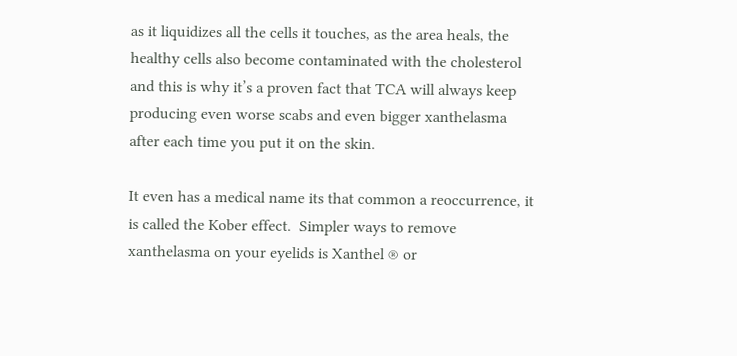as it liquidizes all the cells it touches, as the area heals, the healthy cells also become contaminated with the cholesterol and this is why it’s a proven fact that TCA will always keep producing even worse scabs and even bigger xanthelasma after each time you put it on the skin.

It even has a medical name its that common a reoccurrence, it is called the Kober effect.  Simpler ways to remove xanthelasma on your eyelids is Xanthel ® or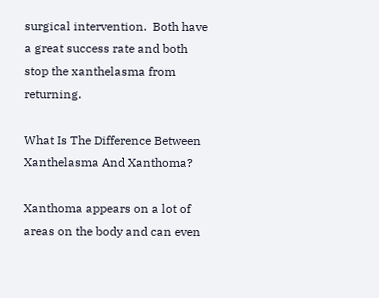surgical intervention.  Both have a great success rate and both stop the xanthelasma from returning.

What Is The Difference Between Xanthelasma And Xanthoma?

Xanthoma appears on a lot of areas on the body and can even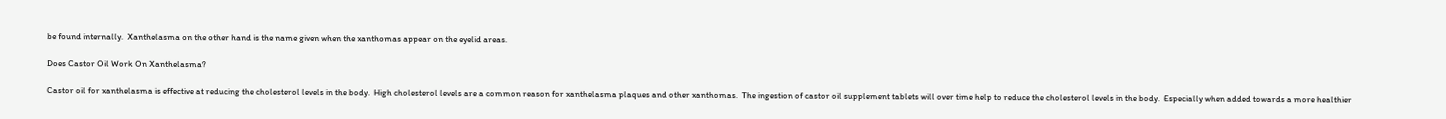be found internally.  Xanthelasma on the other hand is the name given when the xanthomas appear on the eyelid areas.

Does Castor Oil Work On Xanthelasma?

Castor oil for xanthelasma is effective at reducing the cholesterol levels in the body.  High cholesterol levels are a common reason for xanthelasma plaques and other xanthomas.  The ingestion of castor oil supplement tablets will over time help to reduce the cholesterol levels in the body.  Especially when added towards a more healthier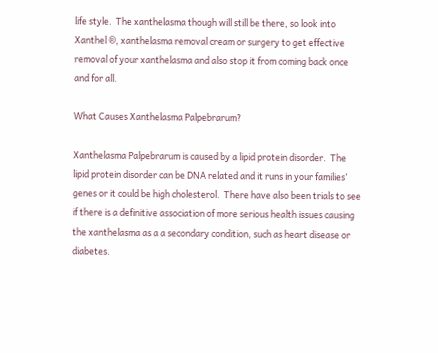life style.  The xanthelasma though will still be there, so look into Xanthel ®, xanthelasma removal cream or surgery to get effective removal of your xanthelasma and also stop it from coming back once and for all.

What Causes Xanthelasma Palpebrarum?

Xanthelasma Palpebrarum is caused by a lipid protein disorder.  The lipid protein disorder can be DNA related and it runs in your families’ genes or it could be high cholesterol.  There have also been trials to see if there is a definitive association of more serious health issues causing the xanthelasma as a a secondary condition, such as heart disease or diabetes.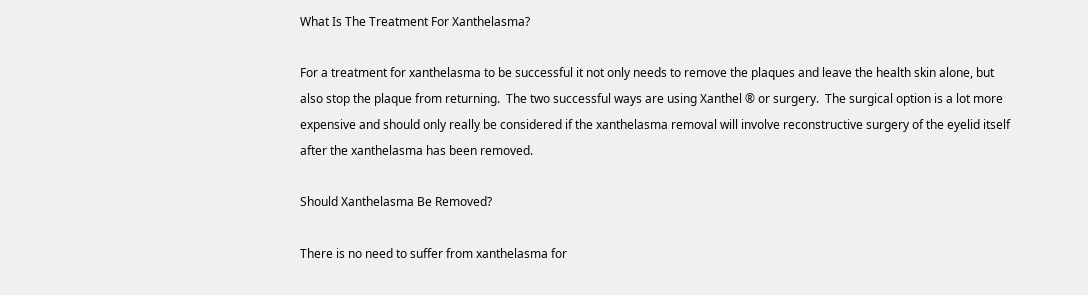What Is The Treatment For Xanthelasma?

For a treatment for xanthelasma to be successful it not only needs to remove the plaques and leave the health skin alone, but also stop the plaque from returning.  The two successful ways are using Xanthel ® or surgery.  The surgical option is a lot more expensive and should only really be considered if the xanthelasma removal will involve reconstructive surgery of the eyelid itself after the xanthelasma has been removed.

Should Xanthelasma Be Removed?

There is no need to suffer from xanthelasma for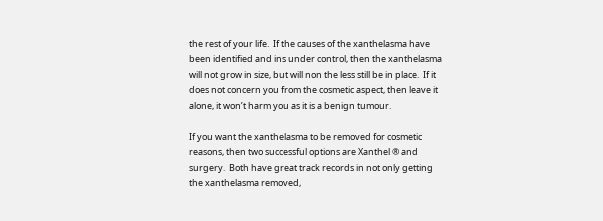the rest of your life.  If the causes of the xanthelasma have been identified and ins under control, then the xanthelasma will not grow in size, but will non the less still be in place.  If it does not concern you from the cosmetic aspect, then leave it alone, it won’t harm you as it is a benign tumour.

If you want the xanthelasma to be removed for cosmetic reasons, then two successful options are Xanthel ® and surgery.  Both have great track records in not only getting the xanthelasma removed,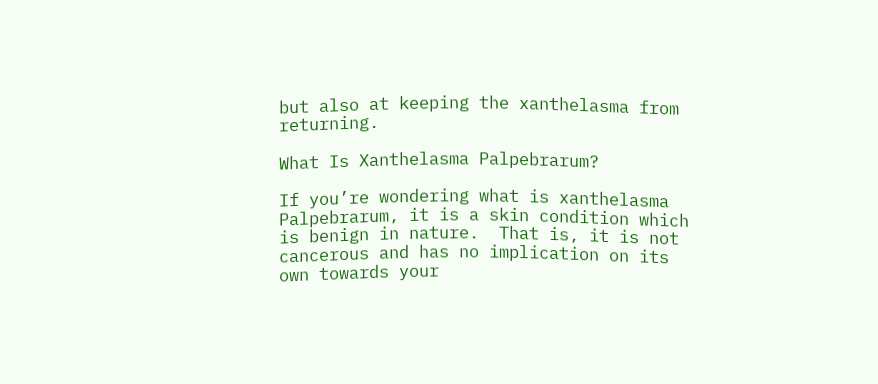but also at keeping the xanthelasma from returning.

What Is Xanthelasma Palpebrarum?

If you’re wondering what is xanthelasma Palpebrarum, it is a skin condition which is benign in nature.  That is, it is not cancerous and has no implication on its own towards your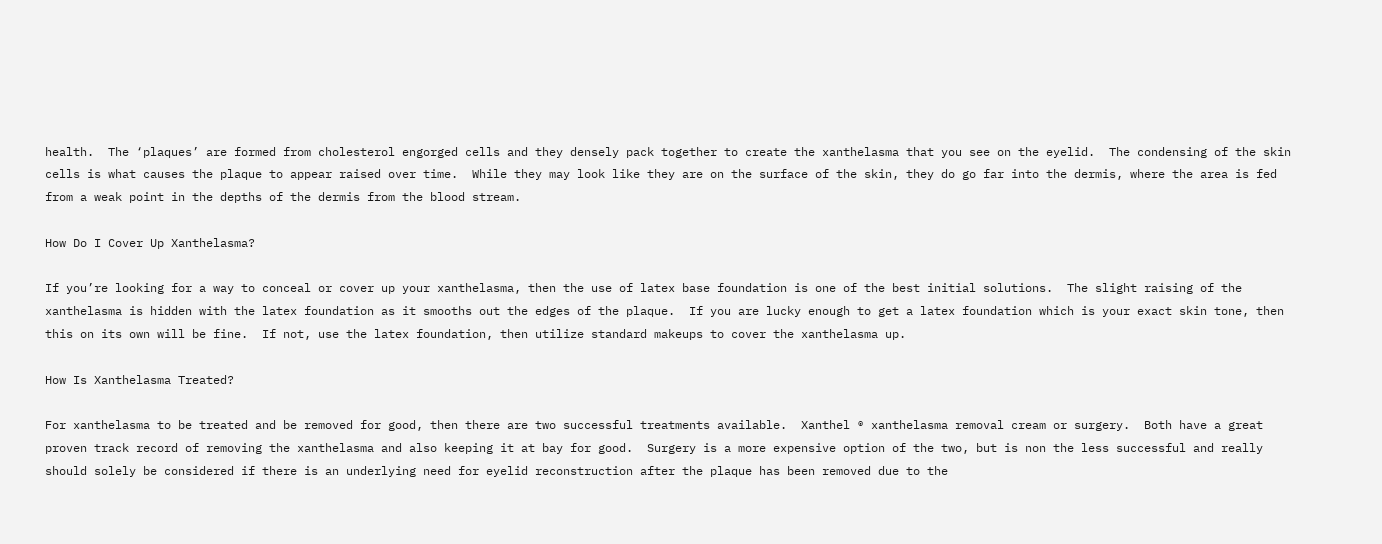health.  The ‘plaques’ are formed from cholesterol engorged cells and they densely pack together to create the xanthelasma that you see on the eyelid.  The condensing of the skin cells is what causes the plaque to appear raised over time.  While they may look like they are on the surface of the skin, they do go far into the dermis, where the area is fed from a weak point in the depths of the dermis from the blood stream.

How Do I Cover Up Xanthelasma?

If you’re looking for a way to conceal or cover up your xanthelasma, then the use of latex base foundation is one of the best initial solutions.  The slight raising of the xanthelasma is hidden with the latex foundation as it smooths out the edges of the plaque.  If you are lucky enough to get a latex foundation which is your exact skin tone, then this on its own will be fine.  If not, use the latex foundation, then utilize standard makeups to cover the xanthelasma up.

How Is Xanthelasma Treated?

For xanthelasma to be treated and be removed for good, then there are two successful treatments available.  Xanthel ® xanthelasma removal cream or surgery.  Both have a great proven track record of removing the xanthelasma and also keeping it at bay for good.  Surgery is a more expensive option of the two, but is non the less successful and really should solely be considered if there is an underlying need for eyelid reconstruction after the plaque has been removed due to the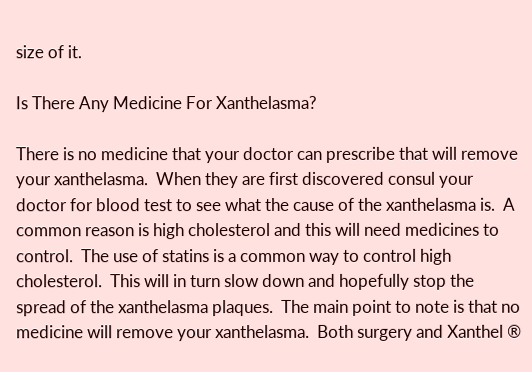size of it.

Is There Any Medicine For Xanthelasma?

There is no medicine that your doctor can prescribe that will remove your xanthelasma.  When they are first discovered consul your doctor for blood test to see what the cause of the xanthelasma is.  A common reason is high cholesterol and this will need medicines to control.  The use of statins is a common way to control high cholesterol.  This will in turn slow down and hopefully stop the spread of the xanthelasma plaques.  The main point to note is that no medicine will remove your xanthelasma.  Both surgery and Xanthel ®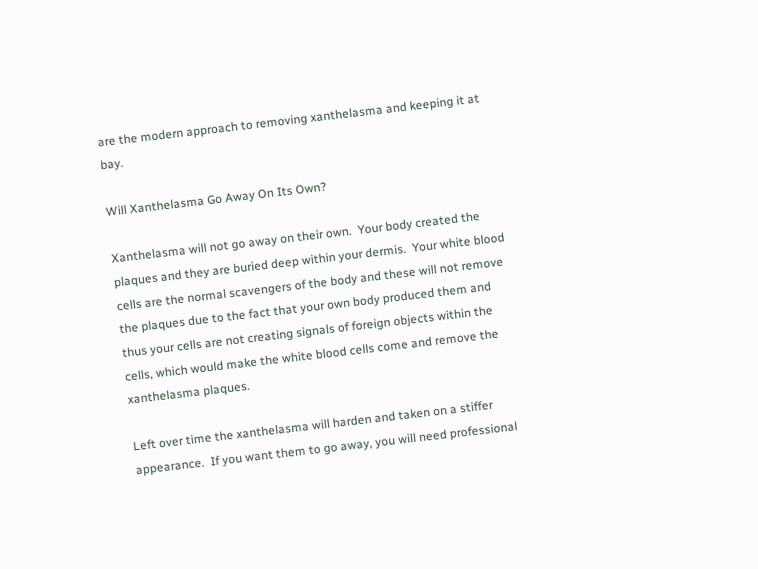are the modern approach to removing xanthelasma and keeping it at bay.

Will Xanthelasma Go Away On Its Own?

Xanthelasma will not go away on their own.  Your body created the plaques and they are buried deep within your dermis.  Your white blood cells are the normal scavengers of the body and these will not remove the plaques due to the fact that your own body produced them and thus your cells are not creating signals of foreign objects within the cells, which would make the white blood cells come and remove the xanthelasma plaques.

Left over time the xanthelasma will harden and taken on a stiffer appearance.  If you want them to go away, you will need professional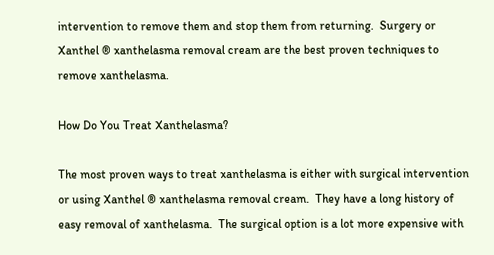intervention to remove them and stop them from returning.  Surgery or Xanthel ® xanthelasma removal cream are the best proven techniques to remove xanthelasma.

How Do You Treat Xanthelasma?

The most proven ways to treat xanthelasma is either with surgical intervention or using Xanthel ® xanthelasma removal cream.  They have a long history of easy removal of xanthelasma.  The surgical option is a lot more expensive with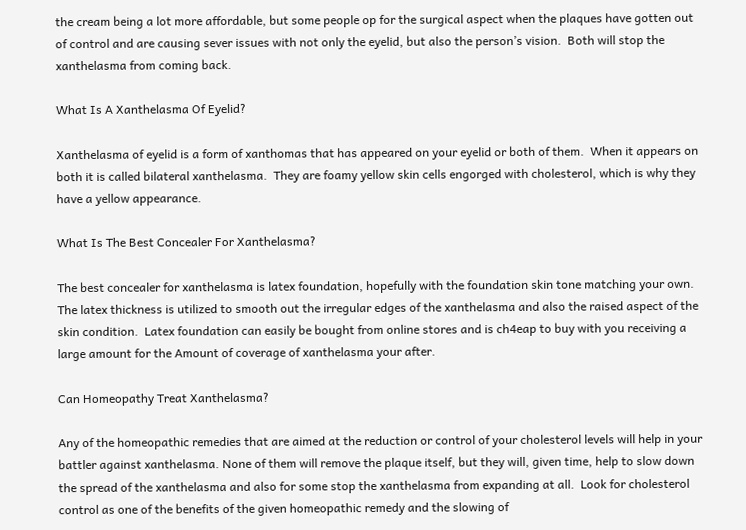the cream being a lot more affordable, but some people op for the surgical aspect when the plaques have gotten out of control and are causing sever issues with not only the eyelid, but also the person’s vision.  Both will stop the xanthelasma from coming back.

What Is A Xanthelasma Of Eyelid?

Xanthelasma of eyelid is a form of xanthomas that has appeared on your eyelid or both of them.  When it appears on both it is called bilateral xanthelasma.  They are foamy yellow skin cells engorged with cholesterol, which is why they have a yellow appearance.

What Is The Best Concealer For Xanthelasma?

The best concealer for xanthelasma is latex foundation, hopefully with the foundation skin tone matching your own.  The latex thickness is utilized to smooth out the irregular edges of the xanthelasma and also the raised aspect of the skin condition.  Latex foundation can easily be bought from online stores and is ch4eap to buy with you receiving a large amount for the Amount of coverage of xanthelasma your after.

Can Homeopathy Treat Xanthelasma?

Any of the homeopathic remedies that are aimed at the reduction or control of your cholesterol levels will help in your battler against xanthelasma. None of them will remove the plaque itself, but they will, given time, help to slow down the spread of the xanthelasma and also for some stop the xanthelasma from expanding at all.  Look for cholesterol control as one of the benefits of the given homeopathic remedy and the slowing of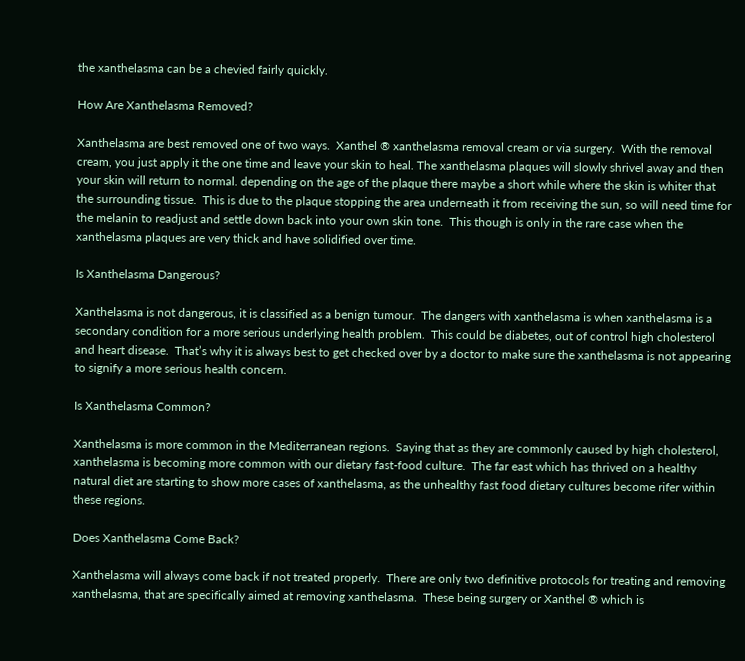the xanthelasma can be a chevied fairly quickly.

How Are Xanthelasma Removed?

Xanthelasma are best removed one of two ways.  Xanthel ® xanthelasma removal cream or via surgery.  With the removal cream, you just apply it the one time and leave your skin to heal. The xanthelasma plaques will slowly shrivel away and then your skin will return to normal. depending on the age of the plaque there maybe a short while where the skin is whiter that the surrounding tissue.  This is due to the plaque stopping the area underneath it from receiving the sun, so will need time for the melanin to readjust and settle down back into your own skin tone.  This though is only in the rare case when the xanthelasma plaques are very thick and have solidified over time.

Is Xanthelasma Dangerous?

Xanthelasma is not dangerous, it is classified as a benign tumour.  The dangers with xanthelasma is when xanthelasma is a secondary condition for a more serious underlying health problem.  This could be diabetes, out of control high cholesterol and heart disease.  That’s why it is always best to get checked over by a doctor to make sure the xanthelasma is not appearing to signify a more serious health concern.

Is Xanthelasma Common?

Xanthelasma is more common in the Mediterranean regions.  Saying that as they are commonly caused by high cholesterol, xanthelasma is becoming more common with our dietary fast-food culture.  The far east which has thrived on a healthy natural diet are starting to show more cases of xanthelasma, as the unhealthy fast food dietary cultures become rifer within these regions.

Does Xanthelasma Come Back?

Xanthelasma will always come back if not treated properly.  There are only two definitive protocols for treating and removing xanthelasma, that are specifically aimed at removing xanthelasma.  These being surgery or Xanthel ® which is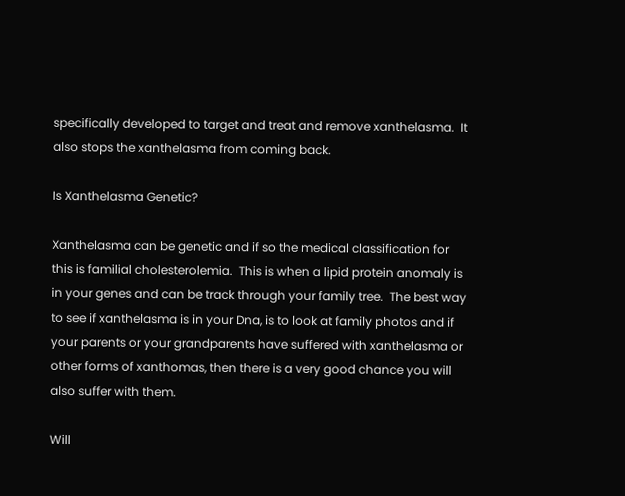specifically developed to target and treat and remove xanthelasma.  It also stops the xanthelasma from coming back.

Is Xanthelasma Genetic?

Xanthelasma can be genetic and if so the medical classification for this is familial cholesterolemia.  This is when a lipid protein anomaly is in your genes and can be track through your family tree.  The best way to see if xanthelasma is in your Dna, is to look at family photos and if your parents or your grandparents have suffered with xanthelasma or other forms of xanthomas, then there is a very good chance you will also suffer with them.

Will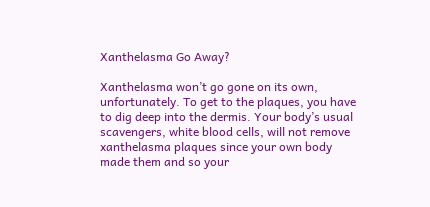Xanthelasma Go Away?

Xanthelasma won’t go gone on its own, unfortunately. To get to the plaques, you have to dig deep into the dermis. Your body’s usual scavengers, white blood cells, will not remove xanthelasma plaques since your own body made them and so your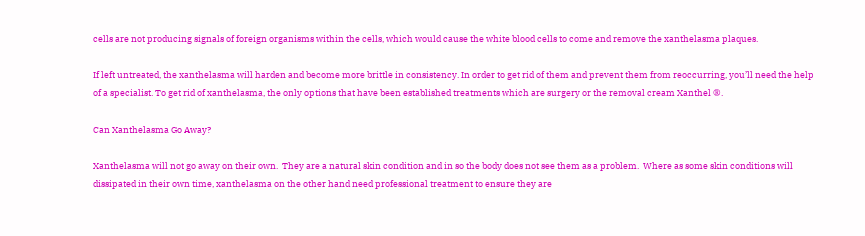cells are not producing signals of foreign organisms within the cells, which would cause the white blood cells to come and remove the xanthelasma plaques.

If left untreated, the xanthelasma will harden and become more brittle in consistency. In order to get rid of them and prevent them from reoccurring, you’ll need the help of a specialist. To get rid of xanthelasma, the only options that have been established treatments which are surgery or the removal cream Xanthel ®.

Can Xanthelasma Go Away?

Xanthelasma will not go away on their own.  They are a natural skin condition and in so the body does not see them as a problem.  Where as some skin conditions will dissipated in their own time, xanthelasma on the other hand need professional treatment to ensure they are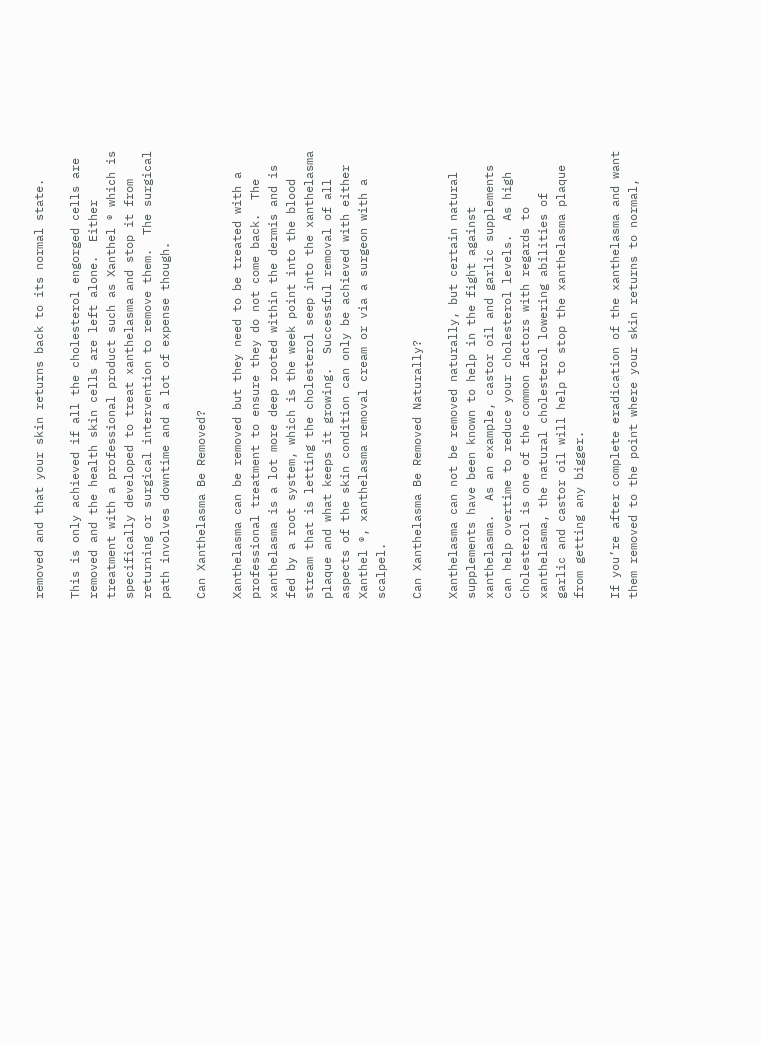removed and that your skin returns back to its normal state.

This is only achieved if all the cholesterol engorged cells are removed and the health skin cells are left alone.  Either treatment with a professional product such as Xanthel ® which is specifically developed to treat xanthelasma and stop it from returning or surgical intervention to remove them.  The surgical path involves downtime and a lot of expense though.

Can Xanthelasma Be Removed?

Xanthelasma can be removed but they need to be treated with a professional treatment to ensure they do not come back.  The xanthelasma is a lot more deep rooted within the dermis and is fed by a root system, which is the week point into the blood stream that is letting the cholesterol seep into the xanthelasma plaque and what keeps it growing.  Successful removal of all aspects of the skin condition can only be achieved with either Xanthel ®, xanthelasma removal cream or via a surgeon with a scalpel.

Can Xanthelasma Be Removed Naturally?

Xanthelasma can not be removed naturally, but certain natural supplements have been known to help in the fight against xanthelasma.  As an example, castor oil and garlic supplements can help overtime to reduce your cholesterol levels.  As high cholesterol is one of the common factors with regards to xanthelasma, the natural cholesterol lowering abilities of garlic and castor oil will help to stop the xanthelasma plaque from getting any bigger.

If you’re after complete eradication of the xanthelasma and want them removed to the point where your skin returns to normal,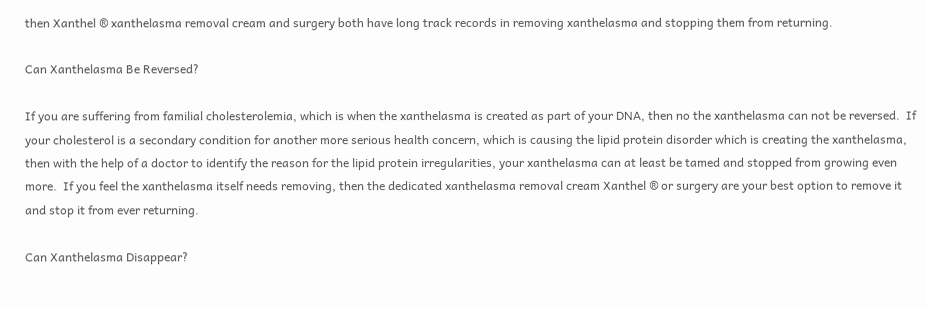then Xanthel ® xanthelasma removal cream and surgery both have long track records in removing xanthelasma and stopping them from returning.

Can Xanthelasma Be Reversed?

If you are suffering from familial cholesterolemia, which is when the xanthelasma is created as part of your DNA, then no the xanthelasma can not be reversed.  If your cholesterol is a secondary condition for another more serious health concern, which is causing the lipid protein disorder which is creating the xanthelasma, then with the help of a doctor to identify the reason for the lipid protein irregularities, your xanthelasma can at least be tamed and stopped from growing even more.  If you feel the xanthelasma itself needs removing, then the dedicated xanthelasma removal cream Xanthel ® or surgery are your best option to remove it and stop it from ever returning.

Can Xanthelasma Disappear?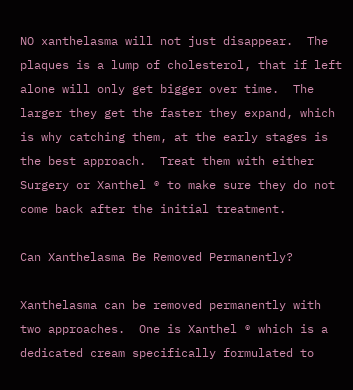NO xanthelasma will not just disappear.  The plaques is a lump of cholesterol, that if left alone will only get bigger over time.  The larger they get the faster they expand, which is why catching them, at the early stages is the best approach.  Treat them with either Surgery or Xanthel ® to make sure they do not come back after the initial treatment.

Can Xanthelasma Be Removed Permanently?

Xanthelasma can be removed permanently with two approaches.  One is Xanthel ® which is a dedicated cream specifically formulated to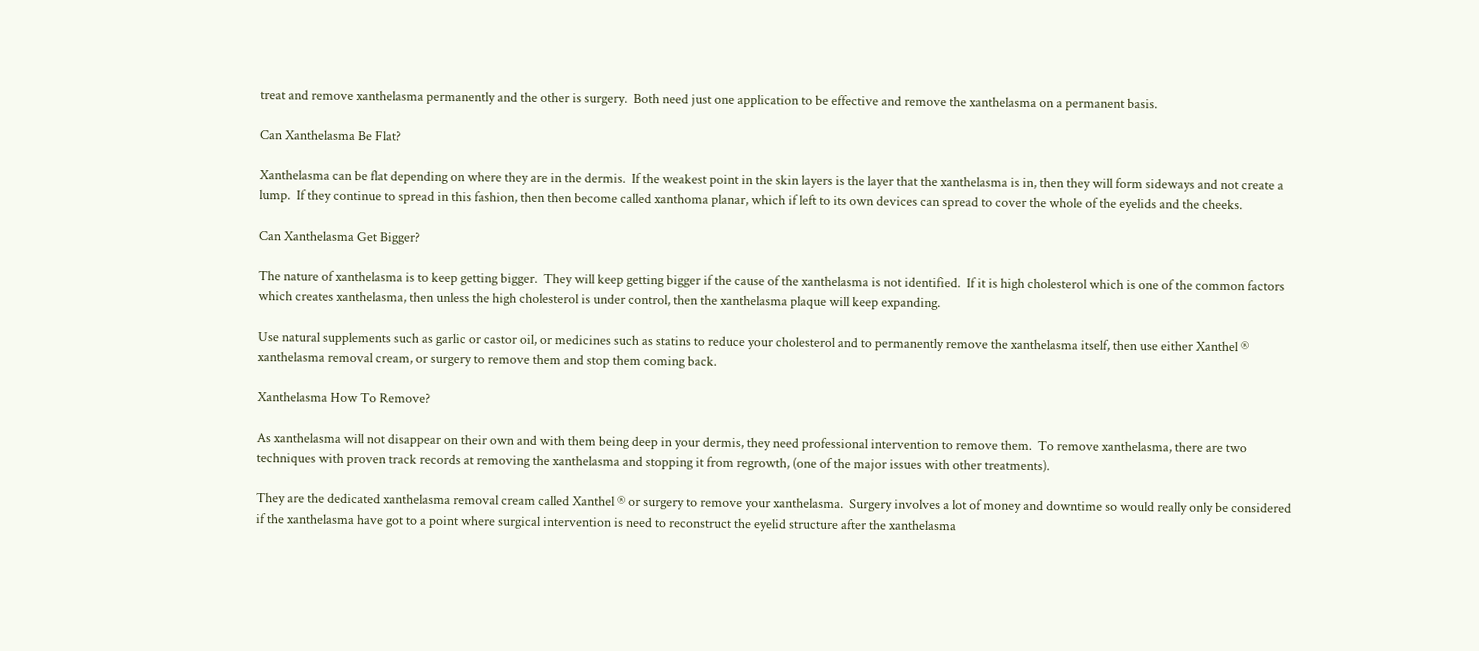treat and remove xanthelasma permanently and the other is surgery.  Both need just one application to be effective and remove the xanthelasma on a permanent basis.

Can Xanthelasma Be Flat?

Xanthelasma can be flat depending on where they are in the dermis.  If the weakest point in the skin layers is the layer that the xanthelasma is in, then they will form sideways and not create a lump.  If they continue to spread in this fashion, then then become called xanthoma planar, which if left to its own devices can spread to cover the whole of the eyelids and the cheeks.

Can Xanthelasma Get Bigger?

The nature of xanthelasma is to keep getting bigger.  They will keep getting bigger if the cause of the xanthelasma is not identified.  If it is high cholesterol which is one of the common factors which creates xanthelasma, then unless the high cholesterol is under control, then the xanthelasma plaque will keep expanding.

Use natural supplements such as garlic or castor oil, or medicines such as statins to reduce your cholesterol and to permanently remove the xanthelasma itself, then use either Xanthel ® xanthelasma removal cream, or surgery to remove them and stop them coming back.

Xanthelasma How To Remove?

As xanthelasma will not disappear on their own and with them being deep in your dermis, they need professional intervention to remove them.  To remove xanthelasma, there are two techniques with proven track records at removing the xanthelasma and stopping it from regrowth, (one of the major issues with other treatments).

They are the dedicated xanthelasma removal cream called Xanthel ® or surgery to remove your xanthelasma.  Surgery involves a lot of money and downtime so would really only be considered if the xanthelasma have got to a point where surgical intervention is need to reconstruct the eyelid structure after the xanthelasma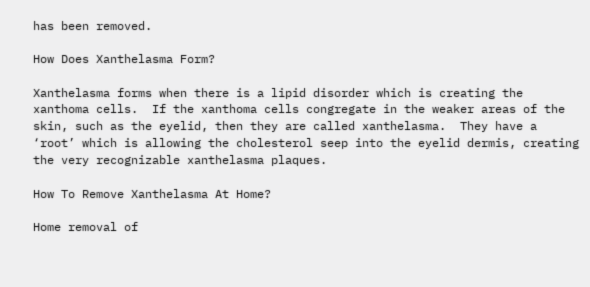has been removed.

How Does Xanthelasma Form?

Xanthelasma forms when there is a lipid disorder which is creating the xanthoma cells.  If the xanthoma cells congregate in the weaker areas of the skin, such as the eyelid, then they are called xanthelasma.  They have a ‘root’ which is allowing the cholesterol seep into the eyelid dermis, creating the very recognizable xanthelasma plaques.

How To Remove Xanthelasma At Home?

Home removal of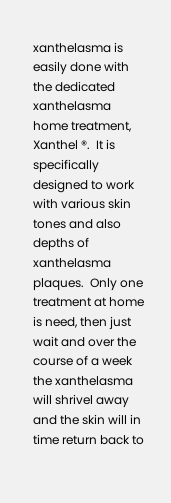xanthelasma is easily done with the dedicated xanthelasma home treatment, Xanthel ®.  It is specifically designed to work with various skin tones and also depths of xanthelasma plaques.  Only one treatment at home is need, then just wait and over the course of a week the xanthelasma will shrivel away and the skin will in time return back to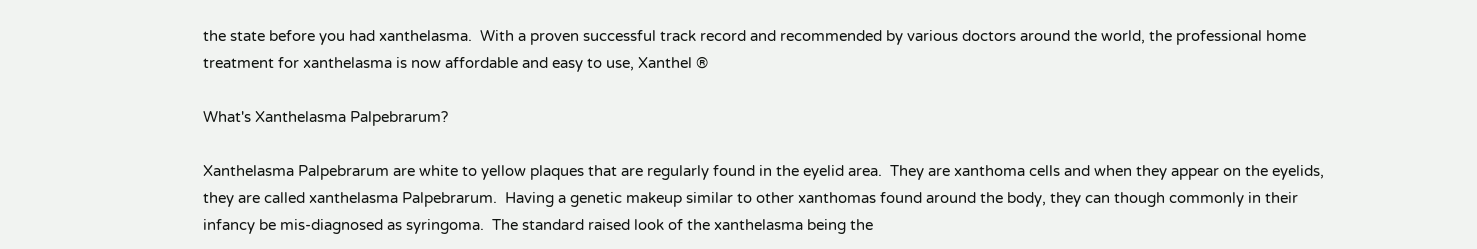the state before you had xanthelasma.  With a proven successful track record and recommended by various doctors around the world, the professional home treatment for xanthelasma is now affordable and easy to use, Xanthel ®

What's Xanthelasma Palpebrarum?

Xanthelasma Palpebrarum are white to yellow plaques that are regularly found in the eyelid area.  They are xanthoma cells and when they appear on the eyelids, they are called xanthelasma Palpebrarum.  Having a genetic makeup similar to other xanthomas found around the body, they can though commonly in their infancy be mis-diagnosed as syringoma.  The standard raised look of the xanthelasma being the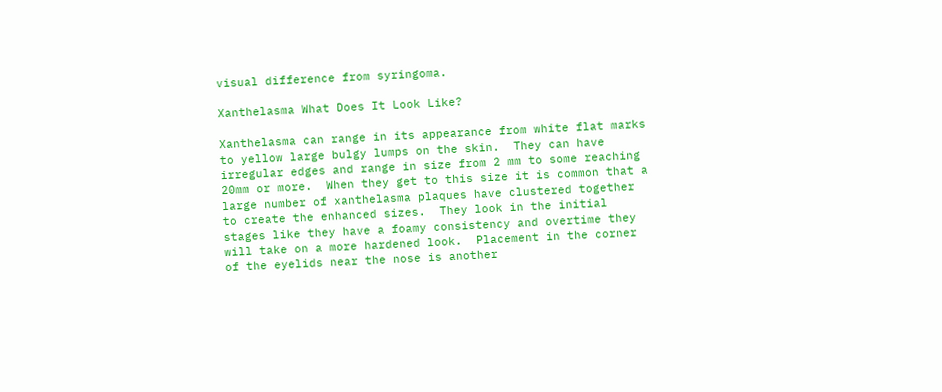visual difference from syringoma.

Xanthelasma What Does It Look Like?

Xanthelasma can range in its appearance from white flat marks to yellow large bulgy lumps on the skin.  They can have irregular edges and range in size from 2 mm to some reaching 20mm or more.  When they get to this size it is common that a large number of xanthelasma plaques have clustered together to create the enhanced sizes.  They look in the initial stages like they have a foamy consistency and overtime they will take on a more hardened look.  Placement in the corner of the eyelids near the nose is another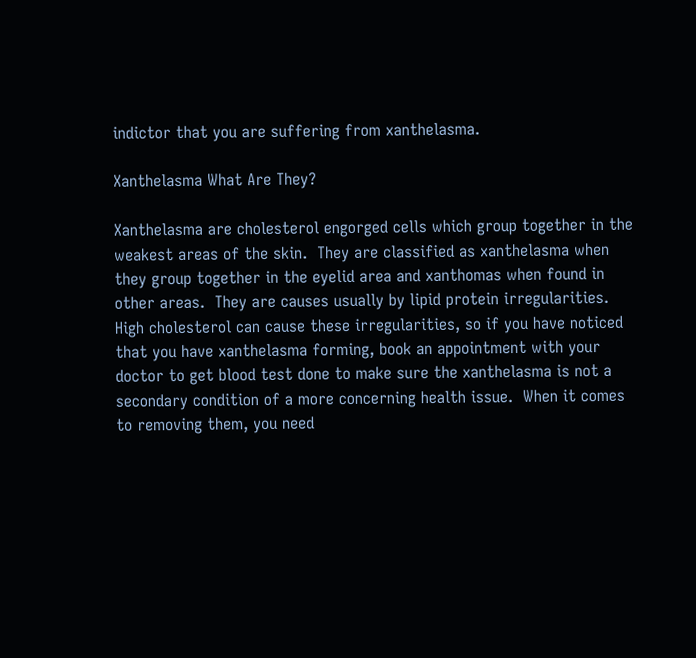indictor that you are suffering from xanthelasma.

Xanthelasma What Are They?

Xanthelasma are cholesterol engorged cells which group together in the weakest areas of the skin.  They are classified as xanthelasma when they group together in the eyelid area and xanthomas when found in other areas.  They are causes usually by lipid protein irregularities.  High cholesterol can cause these irregularities, so if you have noticed that you have xanthelasma forming, book an appointment with your doctor to get blood test done to make sure the xanthelasma is not a secondary condition of a more concerning health issue.  When it comes to removing them, you need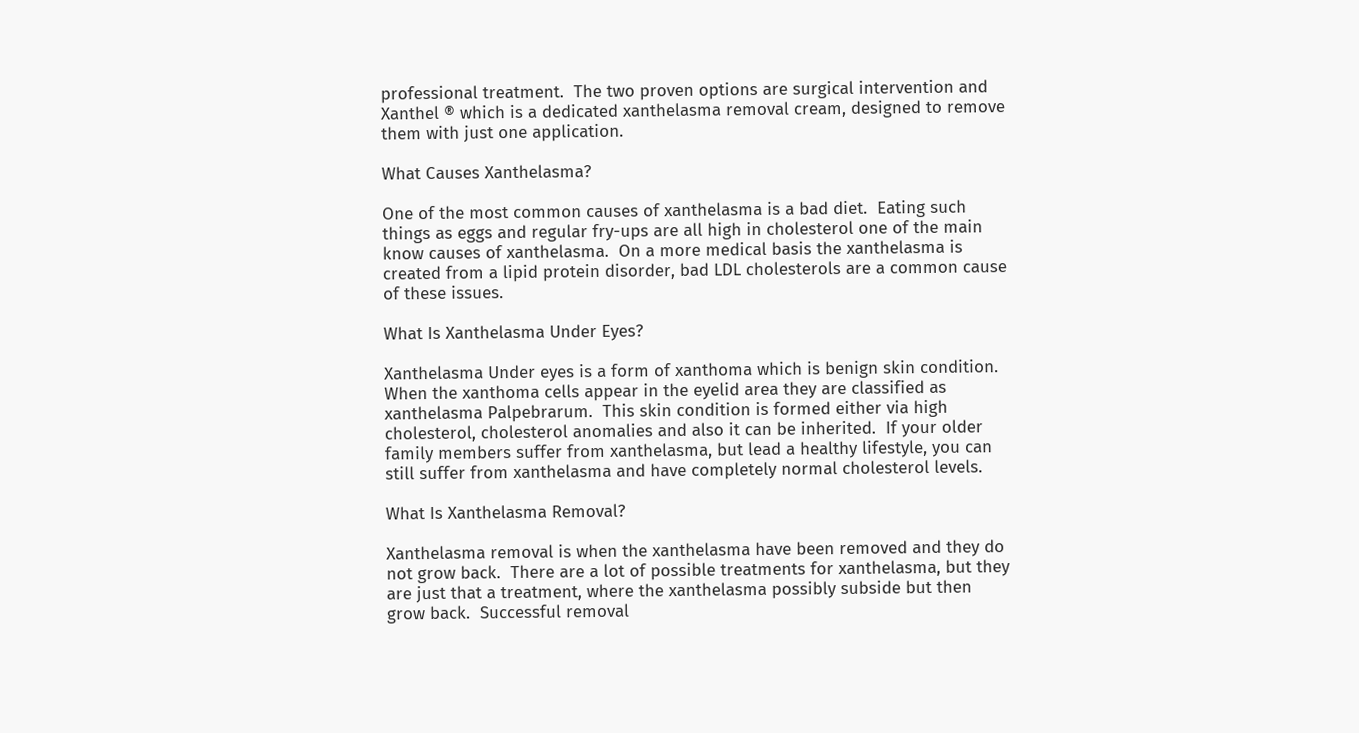professional treatment.  The two proven options are surgical intervention and Xanthel ® which is a dedicated xanthelasma removal cream, designed to remove them with just one application.

What Causes Xanthelasma?

One of the most common causes of xanthelasma is a bad diet.  Eating such things as eggs and regular fry-ups are all high in cholesterol one of the main know causes of xanthelasma.  On a more medical basis the xanthelasma is created from a lipid protein disorder, bad LDL cholesterols are a common cause of these issues.

What Is Xanthelasma Under Eyes?

Xanthelasma Under eyes is a form of xanthoma which is benign skin condition.  When the xanthoma cells appear in the eyelid area they are classified as xanthelasma Palpebrarum.  This skin condition is formed either via high cholesterol, cholesterol anomalies and also it can be inherited.  If your older family members suffer from xanthelasma, but lead a healthy lifestyle, you can still suffer from xanthelasma and have completely normal cholesterol levels.

What Is Xanthelasma Removal?

Xanthelasma removal is when the xanthelasma have been removed and they do not grow back.  There are a lot of possible treatments for xanthelasma, but they are just that a treatment, where the xanthelasma possibly subside but then grow back.  Successful removal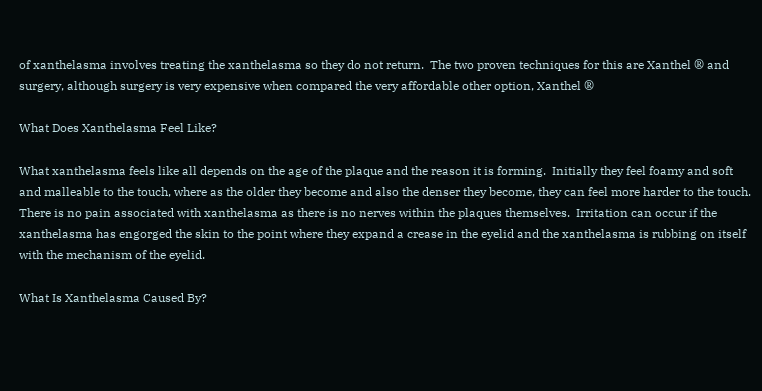of xanthelasma involves treating the xanthelasma so they do not return.  The two proven techniques for this are Xanthel ® and surgery, although surgery is very expensive when compared the very affordable other option, Xanthel ®

What Does Xanthelasma Feel Like?

What xanthelasma feels like all depends on the age of the plaque and the reason it is forming.  Initially they feel foamy and soft and malleable to the touch, where as the older they become and also the denser they become, they can feel more harder to the touch.  There is no pain associated with xanthelasma as there is no nerves within the plaques themselves.  Irritation can occur if the xanthelasma has engorged the skin to the point where they expand a crease in the eyelid and the xanthelasma is rubbing on itself with the mechanism of the eyelid.

What Is Xanthelasma Caused By?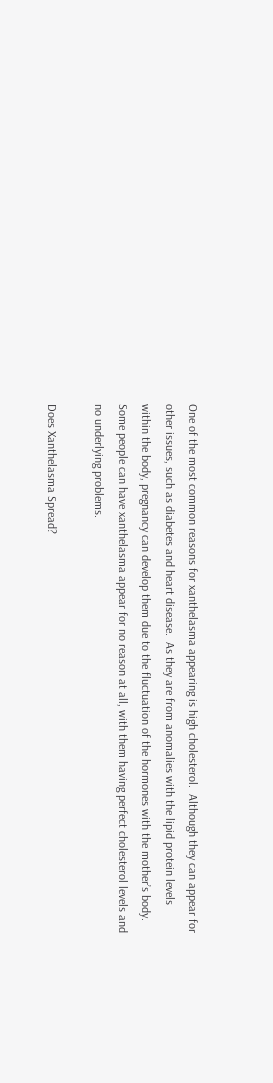One of the most common reasons for xanthelasma appearing is high cholesterol.  Although they can appear for other issues, such as diabetes and heart disease.  As they are from anomalies with the lipid protein levels within the body, pregnancy can develop them due to the fluctuation of the hormones with the mother’s body.  Some people can have xanthelasma appear for no reason at all, with them having perfect cholesterol levels and no underlying problems.

Does Xanthelasma Spread?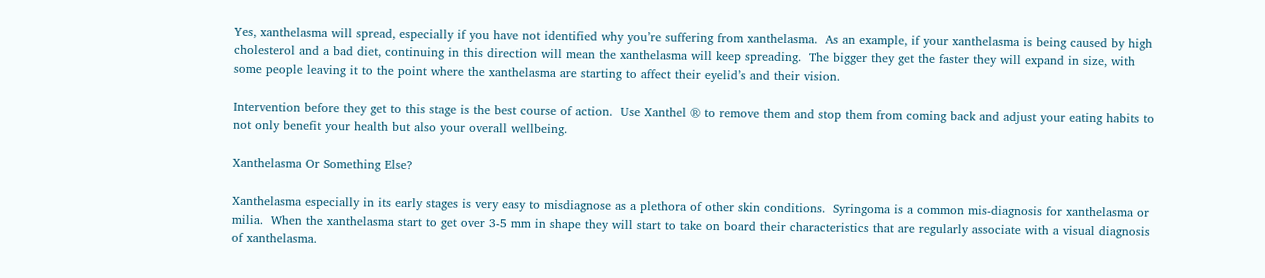Yes, xanthelasma will spread, especially if you have not identified why you’re suffering from xanthelasma.  As an example, if your xanthelasma is being caused by high cholesterol and a bad diet, continuing in this direction will mean the xanthelasma will keep spreading.  The bigger they get the faster they will expand in size, with some people leaving it to the point where the xanthelasma are starting to affect their eyelid’s and their vision.

Intervention before they get to this stage is the best course of action.  Use Xanthel ® to remove them and stop them from coming back and adjust your eating habits to not only benefit your health but also your overall wellbeing.

Xanthelasma Or Something Else?

Xanthelasma especially in its early stages is very easy to misdiagnose as a plethora of other skin conditions.  Syringoma is a common mis-diagnosis for xanthelasma or milia.  When the xanthelasma start to get over 3-5 mm in shape they will start to take on board their characteristics that are regularly associate with a visual diagnosis of xanthelasma.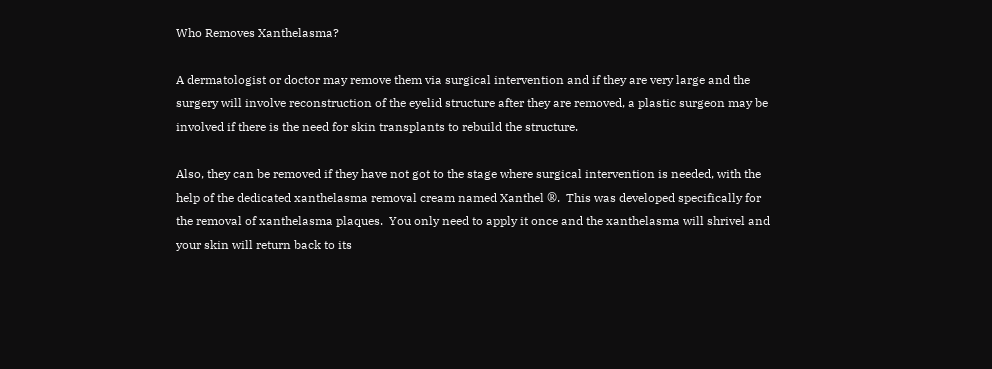Who Removes Xanthelasma?

A dermatologist or doctor may remove them via surgical intervention and if they are very large and the surgery will involve reconstruction of the eyelid structure after they are removed, a plastic surgeon may be involved if there is the need for skin transplants to rebuild the structure.

Also, they can be removed if they have not got to the stage where surgical intervention is needed, with the help of the dedicated xanthelasma removal cream named Xanthel ®.  This was developed specifically for the removal of xanthelasma plaques.  You only need to apply it once and the xanthelasma will shrivel and your skin will return back to its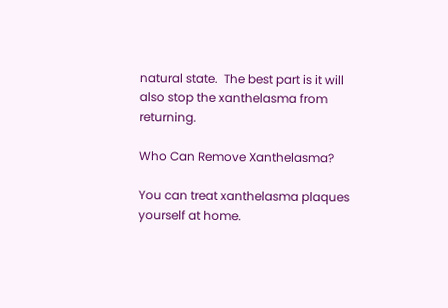natural state.  The best part is it will also stop the xanthelasma from returning.

Who Can Remove Xanthelasma?

You can treat xanthelasma plaques yourself at home.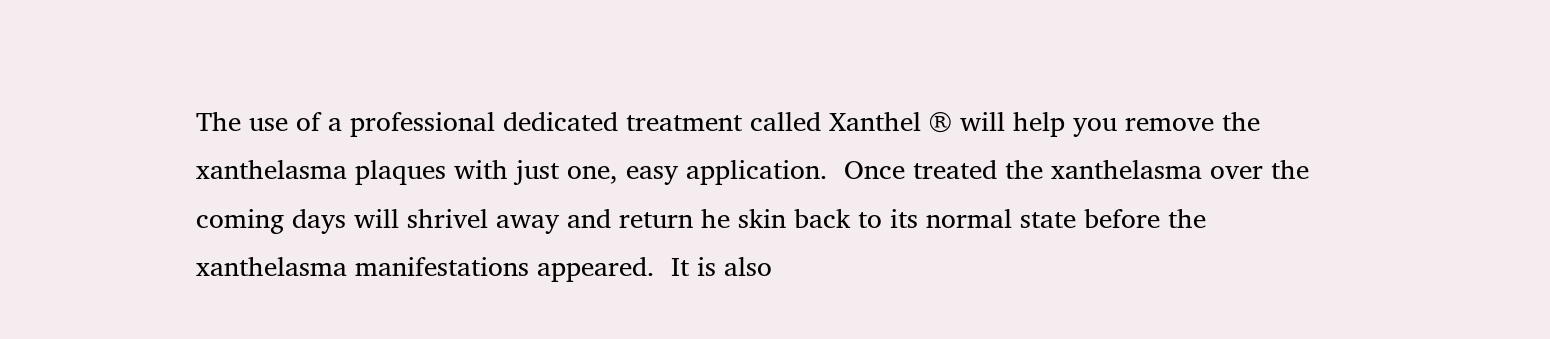The use of a professional dedicated treatment called Xanthel ® will help you remove the xanthelasma plaques with just one, easy application.  Once treated the xanthelasma over the coming days will shrivel away and return he skin back to its normal state before the xanthelasma manifestations appeared.  It is also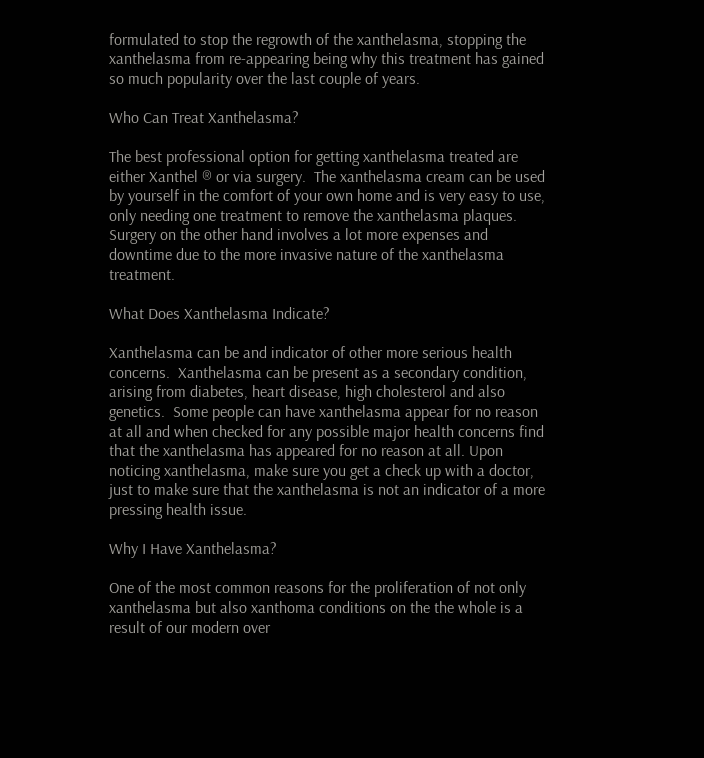formulated to stop the regrowth of the xanthelasma, stopping the xanthelasma from re-appearing being why this treatment has gained so much popularity over the last couple of years.

Who Can Treat Xanthelasma?

The best professional option for getting xanthelasma treated are either Xanthel ® or via surgery.  The xanthelasma cream can be used by yourself in the comfort of your own home and is very easy to use, only needing one treatment to remove the xanthelasma plaques.  Surgery on the other hand involves a lot more expenses and downtime due to the more invasive nature of the xanthelasma treatment.

What Does Xanthelasma Indicate?

Xanthelasma can be and indicator of other more serious health concerns.  Xanthelasma can be present as a secondary condition, arising from diabetes, heart disease, high cholesterol and also genetics.  Some people can have xanthelasma appear for no reason at all and when checked for any possible major health concerns find that the xanthelasma has appeared for no reason at all. Upon noticing xanthelasma, make sure you get a check up with a doctor, just to make sure that the xanthelasma is not an indicator of a more pressing health issue.

Why I Have Xanthelasma?

One of the most common reasons for the proliferation of not only xanthelasma but also xanthoma conditions on the the whole is a result of our modern over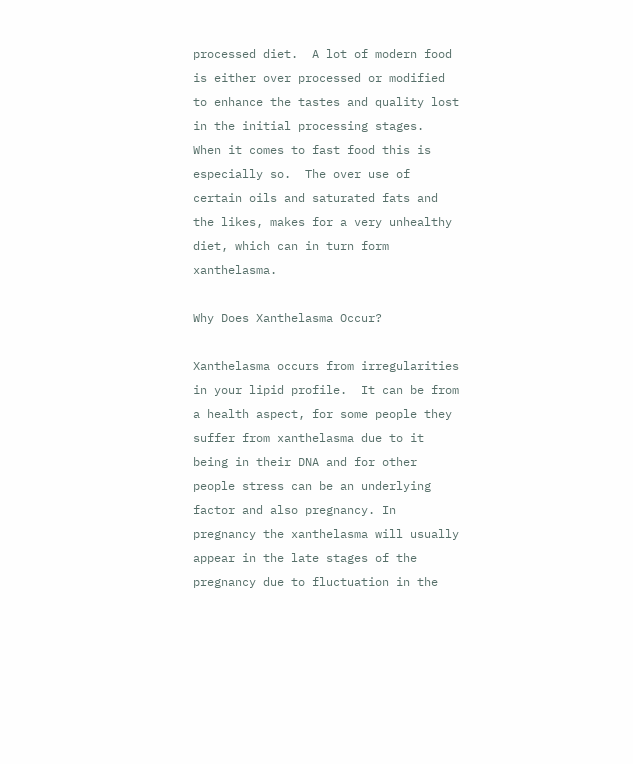processed diet.  A lot of modern food is either over processed or modified to enhance the tastes and quality lost in the initial processing stages.  When it comes to fast food this is especially so.  The over use of certain oils and saturated fats and the likes, makes for a very unhealthy diet, which can in turn form xanthelasma.

Why Does Xanthelasma Occur?

Xanthelasma occurs from irregularities in your lipid profile.  It can be from a health aspect, for some people they suffer from xanthelasma due to it being in their DNA and for other people stress can be an underlying factor and also pregnancy. In pregnancy the xanthelasma will usually appear in the late stages of the pregnancy due to fluctuation in the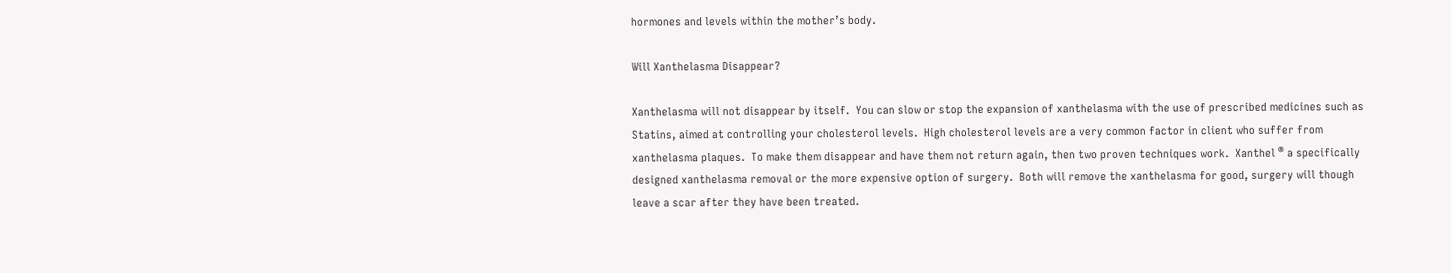hormones and levels within the mother’s body.

Will Xanthelasma Disappear?

Xanthelasma will not disappear by itself.  You can slow or stop the expansion of xanthelasma with the use of prescribed medicines such as Statins, aimed at controlling your cholesterol levels.  High cholesterol levels are a very common factor in client who suffer from xanthelasma plaques.  To make them disappear and have them not return again, then two proven techniques work.  Xanthel ® a specifically designed xanthelasma removal or the more expensive option of surgery.  Both will remove the xanthelasma for good, surgery will though leave a scar after they have been treated.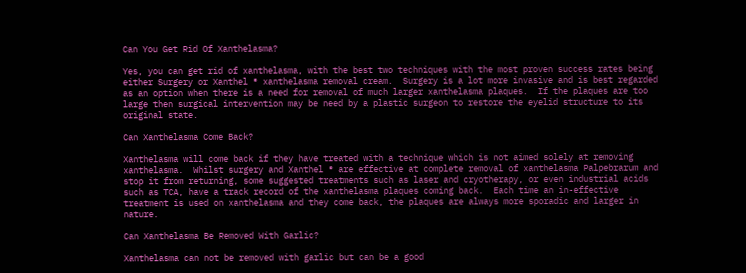Can You Get Rid Of Xanthelasma?

Yes, you can get rid of xanthelasma, with the best two techniques with the most proven success rates being either Surgery or Xanthel ® xanthelasma removal cream.  Surgery is a lot more invasive and is best regarded as an option when there is a need for removal of much larger xanthelasma plaques.  If the plaques are too large then surgical intervention may be need by a plastic surgeon to restore the eyelid structure to its original state.

Can Xanthelasma Come Back?

Xanthelasma will come back if they have treated with a technique which is not aimed solely at removing xanthelasma.  Whilst surgery and Xanthel ® are effective at complete removal of xanthelasma Palpebrarum and stop it from returning, some suggested treatments such as laser and cryotherapy, or even industrial acids such as TCA, have a track record of the xanthelasma plaques coming back.  Each time an in-effective treatment is used on xanthelasma and they come back, the plaques are always more sporadic and larger in nature.

Can Xanthelasma Be Removed With Garlic?

Xanthelasma can not be removed with garlic but can be a good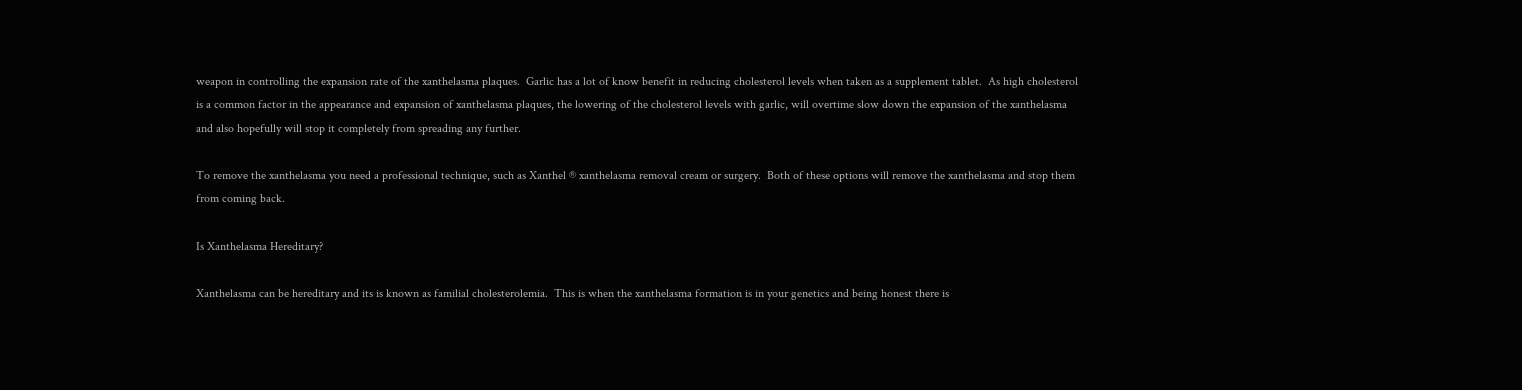weapon in controlling the expansion rate of the xanthelasma plaques.  Garlic has a lot of know benefit in reducing cholesterol levels when taken as a supplement tablet.  As high cholesterol is a common factor in the appearance and expansion of xanthelasma plaques, the lowering of the cholesterol levels with garlic, will overtime slow down the expansion of the xanthelasma and also hopefully will stop it completely from spreading any further.

To remove the xanthelasma you need a professional technique, such as Xanthel ® xanthelasma removal cream or surgery.  Both of these options will remove the xanthelasma and stop them from coming back.

Is Xanthelasma Hereditary?

Xanthelasma can be hereditary and its is known as familial cholesterolemia.  This is when the xanthelasma formation is in your genetics and being honest there is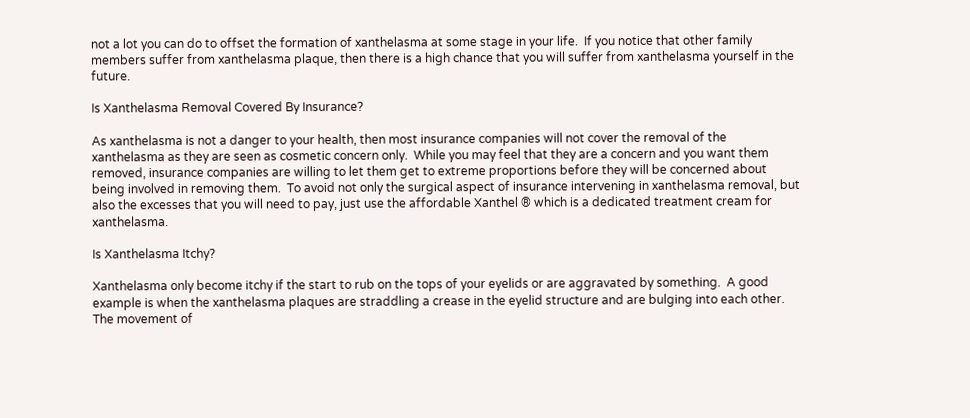not a lot you can do to offset the formation of xanthelasma at some stage in your life.  If you notice that other family members suffer from xanthelasma plaque, then there is a high chance that you will suffer from xanthelasma yourself in the future.

Is Xanthelasma Removal Covered By Insurance?

As xanthelasma is not a danger to your health, then most insurance companies will not cover the removal of the xanthelasma as they are seen as cosmetic concern only.  While you may feel that they are a concern and you want them removed, insurance companies are willing to let them get to extreme proportions before they will be concerned about being involved in removing them.  To avoid not only the surgical aspect of insurance intervening in xanthelasma removal, but also the excesses that you will need to pay, just use the affordable Xanthel ® which is a dedicated treatment cream for xanthelasma.

Is Xanthelasma Itchy?

Xanthelasma only become itchy if the start to rub on the tops of your eyelids or are aggravated by something.  A good example is when the xanthelasma plaques are straddling a crease in the eyelid structure and are bulging into each other.  The movement of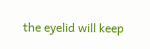the eyelid will keep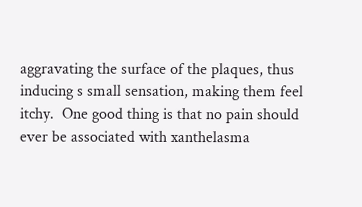aggravating the surface of the plaques, thus inducing s small sensation, making them feel itchy.  One good thing is that no pain should ever be associated with xanthelasma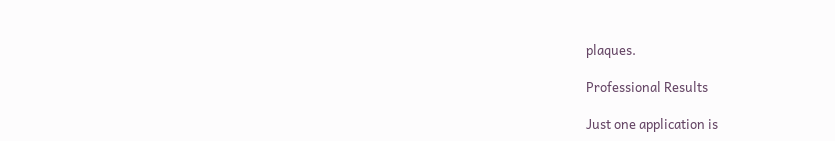plaques.

Professional Results

Just one application is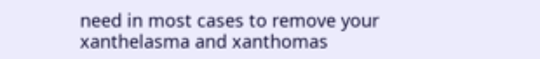need in most cases to remove your xanthelasma and xanthomas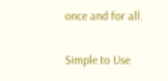once and for all.

Simple to Use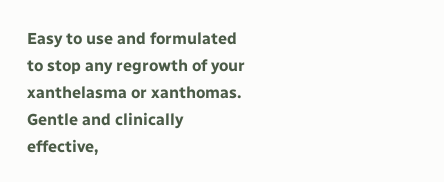Easy to use and formulated to stop any regrowth of your xanthelasma or xanthomas. Gentle and clinically effective,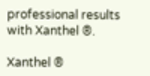professional results with Xanthel ®.

Xanthel ®